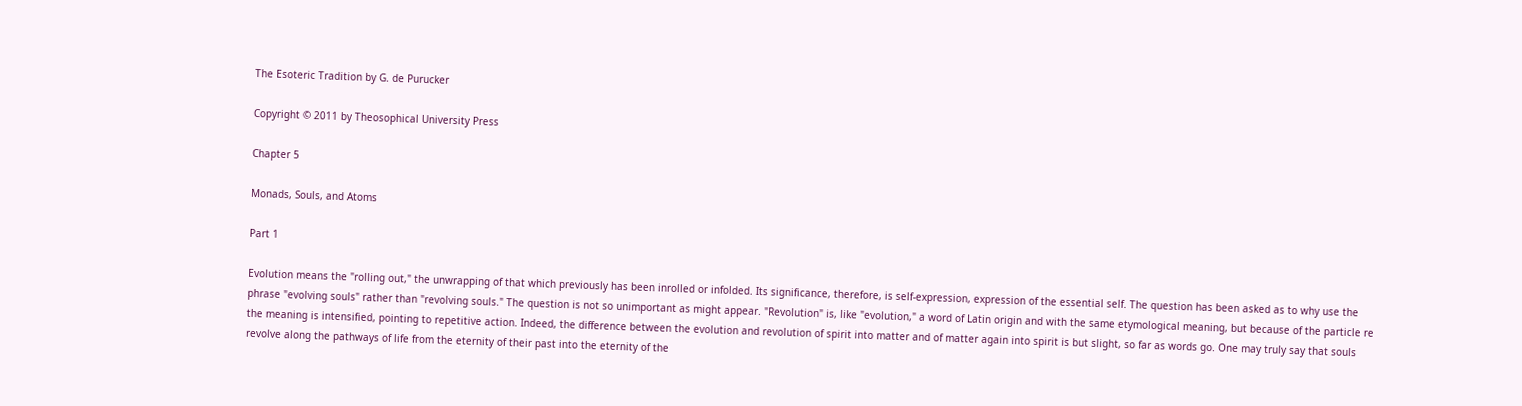The Esoteric Tradition by G. de Purucker

Copyright © 2011 by Theosophical University Press

Chapter 5

Monads, Souls, and Atoms

Part 1

Evolution means the "rolling out," the unwrapping of that which previously has been inrolled or infolded. Its significance, therefore, is self-expression, expression of the essential self. The question has been asked as to why use the phrase "evolving souls" rather than "revolving souls." The question is not so unimportant as might appear. "Revolution" is, like "evolution," a word of Latin origin and with the same etymological meaning, but because of the particle re the meaning is intensified, pointing to repetitive action. Indeed, the difference between the evolution and revolution of spirit into matter and of matter again into spirit is but slight, so far as words go. One may truly say that souls revolve along the pathways of life from the eternity of their past into the eternity of the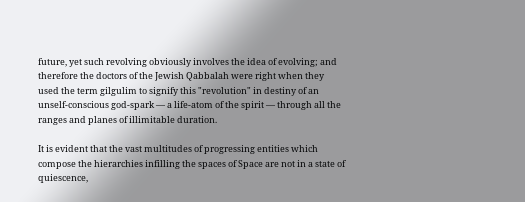future, yet such revolving obviously involves the idea of evolving; and therefore the doctors of the Jewish Qabbalah were right when they used the term gilgulim to signify this "revolution" in destiny of an unself-conscious god-spark — a life-atom of the spirit — through all the ranges and planes of illimitable duration.

It is evident that the vast multitudes of progressing entities which compose the hierarchies infilling the spaces of Space are not in a state of quiescence,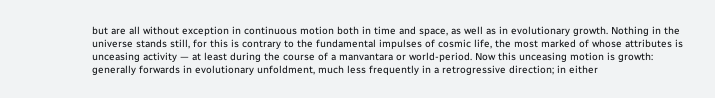but are all without exception in continuous motion both in time and space, as well as in evolutionary growth. Nothing in the universe stands still, for this is contrary to the fundamental impulses of cosmic life, the most marked of whose attributes is unceasing activity — at least during the course of a manvantara or world-period. Now this unceasing motion is growth: generally forwards in evolutionary unfoldment, much less frequently in a retrogressive direction; in either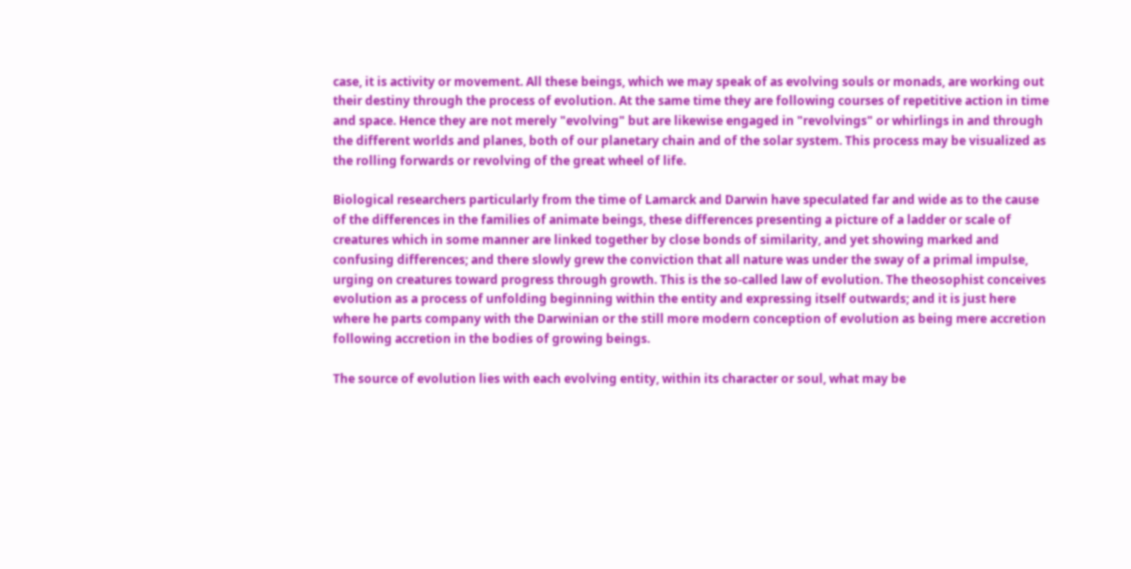case, it is activity or movement. All these beings, which we may speak of as evolving souls or monads, are working out their destiny through the process of evolution. At the same time they are following courses of repetitive action in time and space. Hence they are not merely "evolving" but are likewise engaged in "revolvings" or whirlings in and through the different worlds and planes, both of our planetary chain and of the solar system. This process may be visualized as the rolling forwards or revolving of the great wheel of life.

Biological researchers particularly from the time of Lamarck and Darwin have speculated far and wide as to the cause of the differences in the families of animate beings, these differences presenting a picture of a ladder or scale of creatures which in some manner are linked together by close bonds of similarity, and yet showing marked and confusing differences; and there slowly grew the conviction that all nature was under the sway of a primal impulse, urging on creatures toward progress through growth. This is the so-called law of evolution. The theosophist conceives evolution as a process of unfolding beginning within the entity and expressing itself outwards; and it is just here where he parts company with the Darwinian or the still more modern conception of evolution as being mere accretion following accretion in the bodies of growing beings.

The source of evolution lies with each evolving entity, within its character or soul, what may be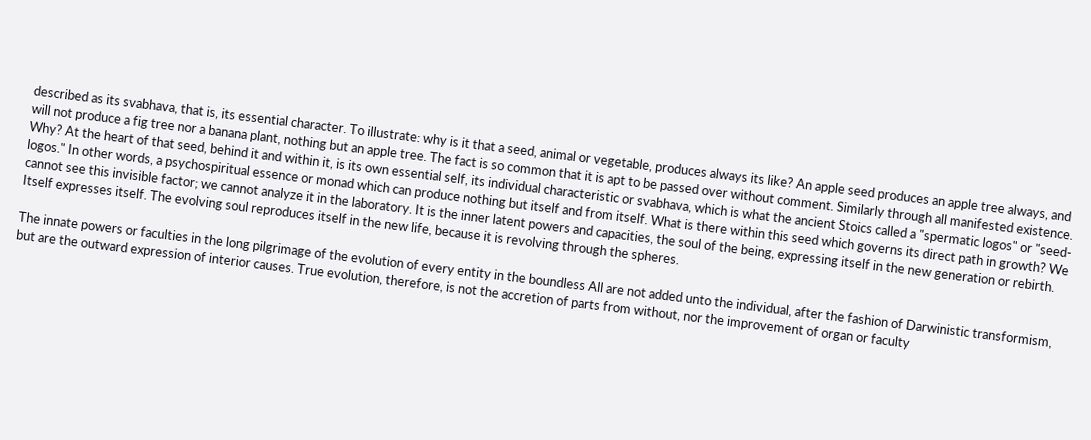described as its svabhava, that is, its essential character. To illustrate: why is it that a seed, animal or vegetable, produces always its like? An apple seed produces an apple tree always, and will not produce a fig tree nor a banana plant, nothing but an apple tree. The fact is so common that it is apt to be passed over without comment. Similarly through all manifested existence. Why? At the heart of that seed, behind it and within it, is its own essential self, its individual characteristic or svabhava, which is what the ancient Stoics called a "spermatic logos" or "seed-logos." In other words, a psychospiritual essence or monad which can produce nothing but itself and from itself. What is there within this seed which governs its direct path in growth? We cannot see this invisible factor; we cannot analyze it in the laboratory. It is the inner latent powers and capacities, the soul of the being, expressing itself in the new generation or rebirth. Itself expresses itself. The evolving soul reproduces itself in the new life, because it is revolving through the spheres.

The innate powers or faculties in the long pilgrimage of the evolution of every entity in the boundless All are not added unto the individual, after the fashion of Darwinistic transformism, but are the outward expression of interior causes. True evolution, therefore, is not the accretion of parts from without, nor the improvement of organ or faculty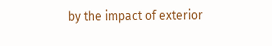by the impact of exterior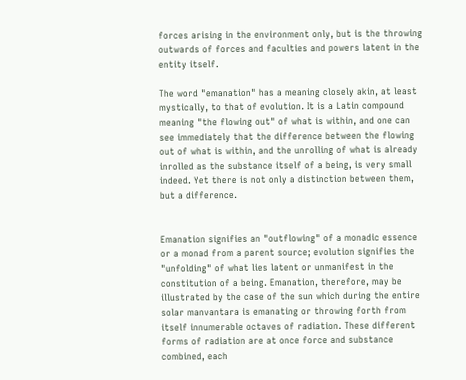forces arising in the environment only, but is the throwing outwards of forces and faculties and powers latent in the entity itself.

The word "emanation" has a meaning closely akin, at least mystically, to that of evolution. It is a Latin compound meaning "the flowing out" of what is within, and one can see immediately that the difference between the flowing out of what is within, and the unrolling of what is already inrolled as the substance itself of a being, is very small indeed. Yet there is not only a distinction between them, but a difference.


Emanation signifies an "outflowing" of a monadic essence or a monad from a parent source; evolution signifies the "unfolding" of what lies latent or unmanifest in the constitution of a being. Emanation, therefore, may be illustrated by the case of the sun which during the entire solar manvantara is emanating or throwing forth from itself innumerable octaves of radiation. These different forms of radiation are at once force and substance combined, each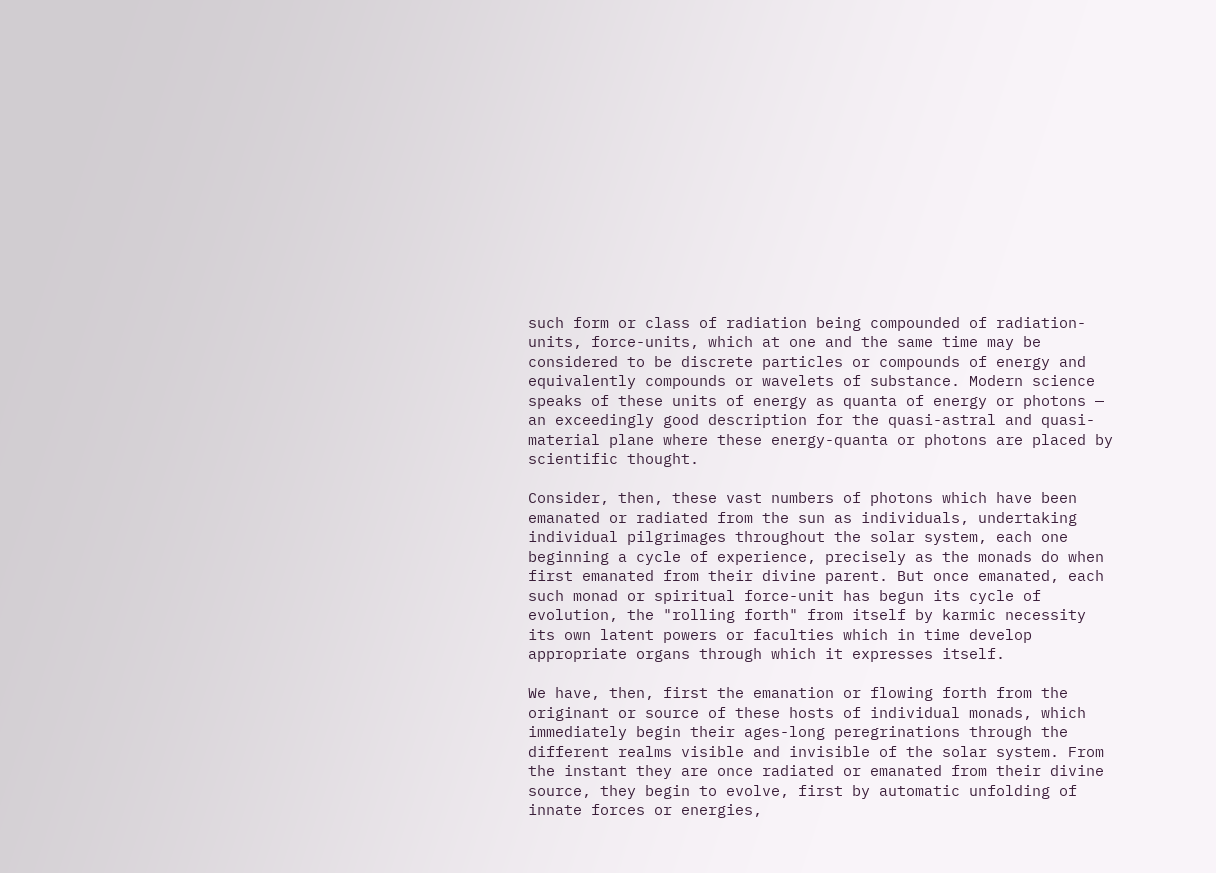such form or class of radiation being compounded of radiation-units, force-units, which at one and the same time may be considered to be discrete particles or compounds of energy and equivalently compounds or wavelets of substance. Modern science speaks of these units of energy as quanta of energy or photons — an exceedingly good description for the quasi-astral and quasi-material plane where these energy-quanta or photons are placed by scientific thought.

Consider, then, these vast numbers of photons which have been emanated or radiated from the sun as individuals, undertaking individual pilgrimages throughout the solar system, each one beginning a cycle of experience, precisely as the monads do when first emanated from their divine parent. But once emanated, each such monad or spiritual force-unit has begun its cycle of evolution, the "rolling forth" from itself by karmic necessity its own latent powers or faculties which in time develop appropriate organs through which it expresses itself.

We have, then, first the emanation or flowing forth from the originant or source of these hosts of individual monads, which immediately begin their ages-long peregrinations through the different realms visible and invisible of the solar system. From the instant they are once radiated or emanated from their divine source, they begin to evolve, first by automatic unfolding of innate forces or energies,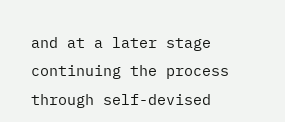and at a later stage continuing the process through self-devised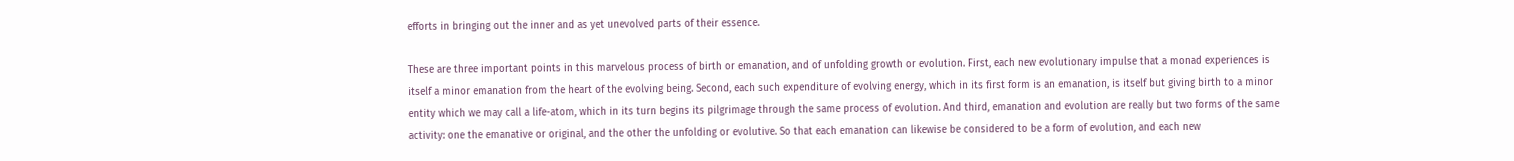efforts in bringing out the inner and as yet unevolved parts of their essence.

These are three important points in this marvelous process of birth or emanation, and of unfolding growth or evolution. First, each new evolutionary impulse that a monad experiences is itself a minor emanation from the heart of the evolving being. Second, each such expenditure of evolving energy, which in its first form is an emanation, is itself but giving birth to a minor entity which we may call a life-atom, which in its turn begins its pilgrimage through the same process of evolution. And third, emanation and evolution are really but two forms of the same activity: one the emanative or original, and the other the unfolding or evolutive. So that each emanation can likewise be considered to be a form of evolution, and each new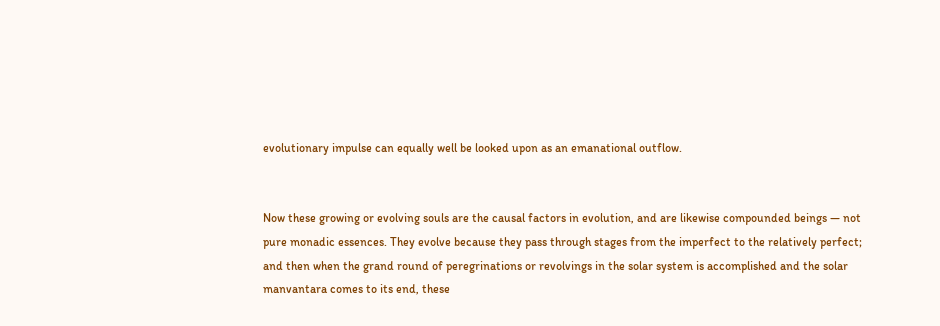evolutionary impulse can equally well be looked upon as an emanational outflow.


Now these growing or evolving souls are the causal factors in evolution, and are likewise compounded beings — not pure monadic essences. They evolve because they pass through stages from the imperfect to the relatively perfect; and then when the grand round of peregrinations or revolvings in the solar system is accomplished and the solar manvantara comes to its end, these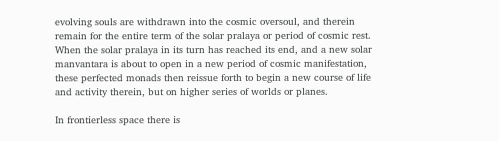evolving souls are withdrawn into the cosmic oversoul, and therein remain for the entire term of the solar pralaya or period of cosmic rest. When the solar pralaya in its turn has reached its end, and a new solar manvantara is about to open in a new period of cosmic manifestation, these perfected monads then reissue forth to begin a new course of life and activity therein, but on higher series of worlds or planes.

In frontierless space there is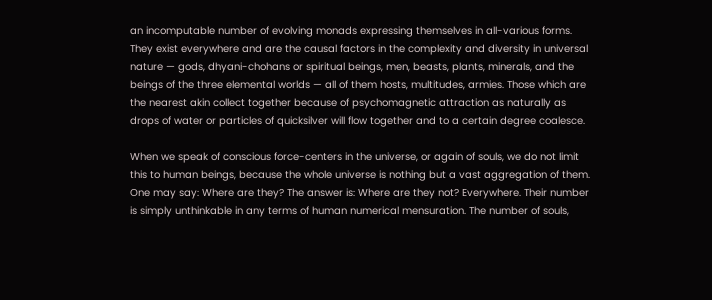an incomputable number of evolving monads expressing themselves in all-various forms. They exist everywhere and are the causal factors in the complexity and diversity in universal nature — gods, dhyani-chohans or spiritual beings, men, beasts, plants, minerals, and the beings of the three elemental worlds — all of them hosts, multitudes, armies. Those which are the nearest akin collect together because of psychomagnetic attraction as naturally as drops of water or particles of quicksilver will flow together and to a certain degree coalesce.

When we speak of conscious force-centers in the universe, or again of souls, we do not limit this to human beings, because the whole universe is nothing but a vast aggregation of them. One may say: Where are they? The answer is: Where are they not? Everywhere. Their number is simply unthinkable in any terms of human numerical mensuration. The number of souls,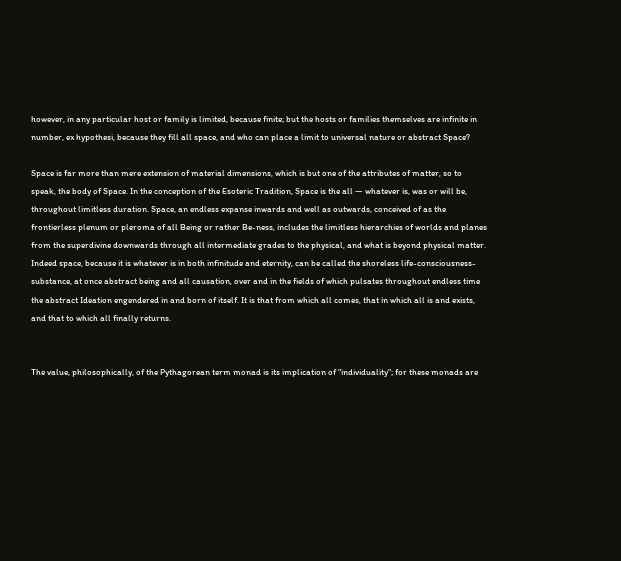however, in any particular host or family is limited, because finite; but the hosts or families themselves are infinite in number, ex hypothesi, because they fill all space, and who can place a limit to universal nature or abstract Space?

Space is far more than mere extension of material dimensions, which is but one of the attributes of matter, so to speak, the body of Space. In the conception of the Esoteric Tradition, Space is the all — whatever is, was or will be, throughout limitless duration. Space, an endless expanse inwards and well as outwards, conceived of as the frontierless plenum or pleroma of all Being or rather Be-ness, includes the limitless hierarchies of worlds and planes from the superdivine downwards through all intermediate grades to the physical, and what is beyond physical matter. Indeed space, because it is whatever is in both infinitude and eternity, can be called the shoreless life-consciousness-substance, at once abstract being and all causation, over and in the fields of which pulsates throughout endless time the abstract Ideation engendered in and born of itself. It is that from which all comes, that in which all is and exists, and that to which all finally returns.


The value, philosophically, of the Pythagorean term monad is its implication of "individuality"; for these monads are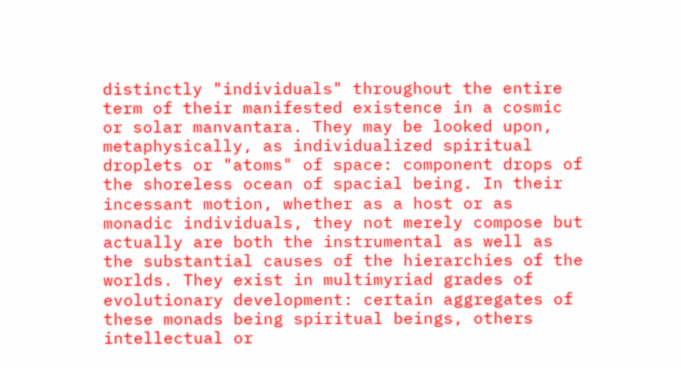distinctly "individuals" throughout the entire term of their manifested existence in a cosmic or solar manvantara. They may be looked upon, metaphysically, as individualized spiritual droplets or "atoms" of space: component drops of the shoreless ocean of spacial being. In their incessant motion, whether as a host or as monadic individuals, they not merely compose but actually are both the instrumental as well as the substantial causes of the hierarchies of the worlds. They exist in multimyriad grades of evolutionary development: certain aggregates of these monads being spiritual beings, others intellectual or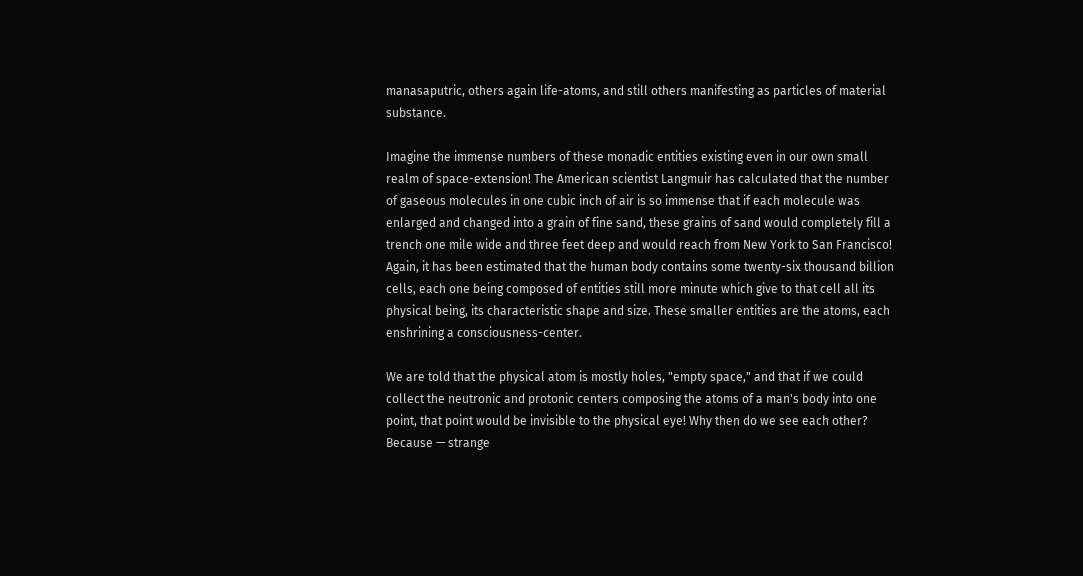manasaputric, others again life-atoms, and still others manifesting as particles of material substance.

Imagine the immense numbers of these monadic entities existing even in our own small realm of space-extension! The American scientist Langmuir has calculated that the number of gaseous molecules in one cubic inch of air is so immense that if each molecule was enlarged and changed into a grain of fine sand, these grains of sand would completely fill a trench one mile wide and three feet deep and would reach from New York to San Francisco! Again, it has been estimated that the human body contains some twenty-six thousand billion cells, each one being composed of entities still more minute which give to that cell all its physical being, its characteristic shape and size. These smaller entities are the atoms, each enshrining a consciousness-center.

We are told that the physical atom is mostly holes, "empty space," and that if we could collect the neutronic and protonic centers composing the atoms of a man's body into one point, that point would be invisible to the physical eye! Why then do we see each other? Because — strange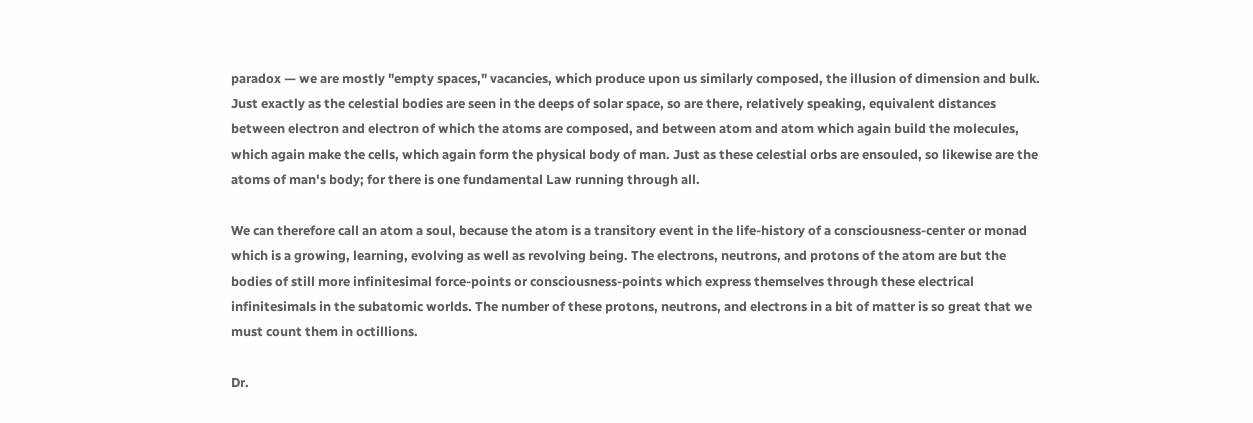paradox — we are mostly "empty spaces," vacancies, which produce upon us similarly composed, the illusion of dimension and bulk. Just exactly as the celestial bodies are seen in the deeps of solar space, so are there, relatively speaking, equivalent distances between electron and electron of which the atoms are composed, and between atom and atom which again build the molecules, which again make the cells, which again form the physical body of man. Just as these celestial orbs are ensouled, so likewise are the atoms of man's body; for there is one fundamental Law running through all.

We can therefore call an atom a soul, because the atom is a transitory event in the life-history of a consciousness-center or monad which is a growing, learning, evolving as well as revolving being. The electrons, neutrons, and protons of the atom are but the bodies of still more infinitesimal force-points or consciousness-points which express themselves through these electrical infinitesimals in the subatomic worlds. The number of these protons, neutrons, and electrons in a bit of matter is so great that we must count them in octillions.

Dr.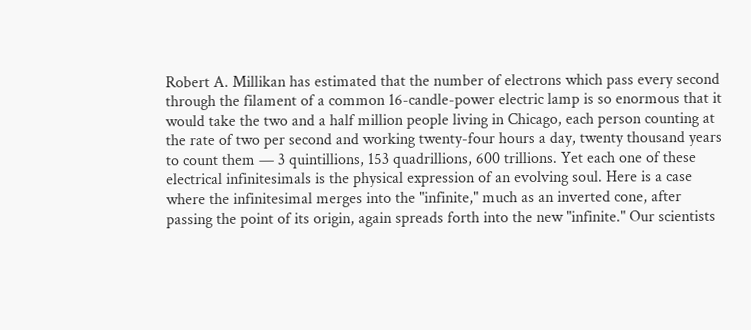Robert A. Millikan has estimated that the number of electrons which pass every second through the filament of a common 16-candle-power electric lamp is so enormous that it would take the two and a half million people living in Chicago, each person counting at the rate of two per second and working twenty-four hours a day, twenty thousand years to count them — 3 quintillions, 153 quadrillions, 600 trillions. Yet each one of these electrical infinitesimals is the physical expression of an evolving soul. Here is a case where the infinitesimal merges into the "infinite," much as an inverted cone, after passing the point of its origin, again spreads forth into the new "infinite." Our scientists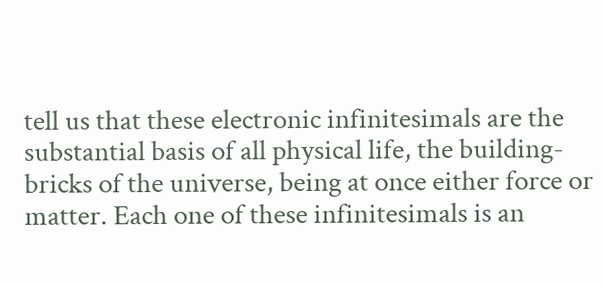tell us that these electronic infinitesimals are the substantial basis of all physical life, the building-bricks of the universe, being at once either force or matter. Each one of these infinitesimals is an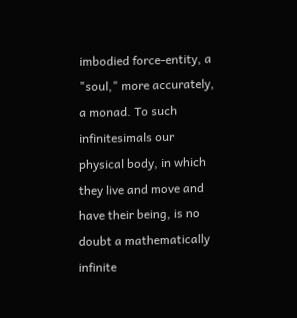imbodied force-entity, a "soul," more accurately, a monad. To such infinitesimals our physical body, in which they live and move and have their being, is no doubt a mathematically infinite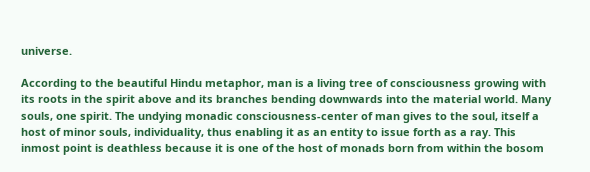universe.

According to the beautiful Hindu metaphor, man is a living tree of consciousness growing with its roots in the spirit above and its branches bending downwards into the material world. Many souls, one spirit. The undying monadic consciousness-center of man gives to the soul, itself a host of minor souls, individuality, thus enabling it as an entity to issue forth as a ray. This inmost point is deathless because it is one of the host of monads born from within the bosom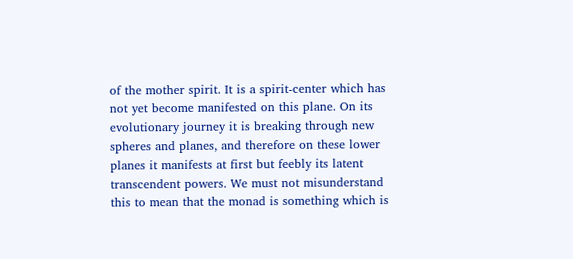of the mother spirit. It is a spirit-center which has not yet become manifested on this plane. On its evolutionary journey it is breaking through new spheres and planes, and therefore on these lower planes it manifests at first but feebly its latent transcendent powers. We must not misunderstand this to mean that the monad is something which is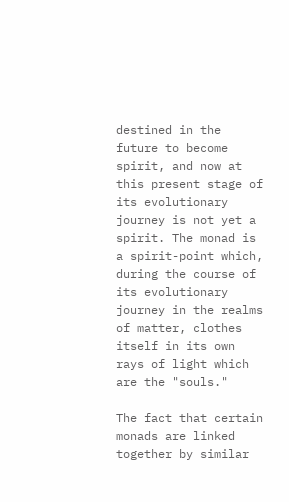destined in the future to become spirit, and now at this present stage of its evolutionary journey is not yet a spirit. The monad is a spirit-point which, during the course of its evolutionary journey in the realms of matter, clothes itself in its own rays of light which are the "souls."

The fact that certain monads are linked together by similar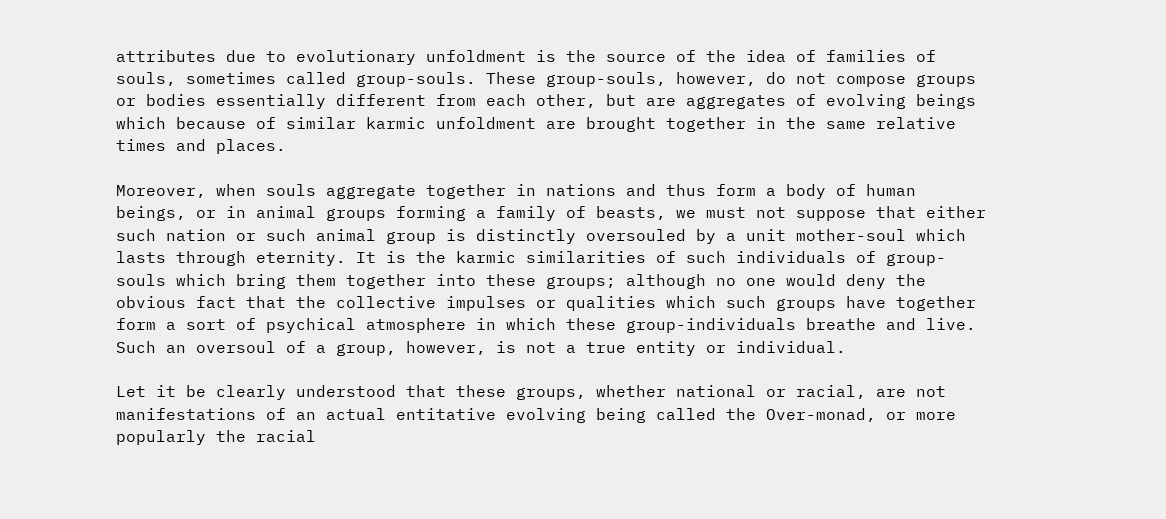attributes due to evolutionary unfoldment is the source of the idea of families of souls, sometimes called group-souls. These group-souls, however, do not compose groups or bodies essentially different from each other, but are aggregates of evolving beings which because of similar karmic unfoldment are brought together in the same relative times and places.

Moreover, when souls aggregate together in nations and thus form a body of human beings, or in animal groups forming a family of beasts, we must not suppose that either such nation or such animal group is distinctly oversouled by a unit mother-soul which lasts through eternity. It is the karmic similarities of such individuals of group-souls which bring them together into these groups; although no one would deny the obvious fact that the collective impulses or qualities which such groups have together form a sort of psychical atmosphere in which these group-individuals breathe and live. Such an oversoul of a group, however, is not a true entity or individual.

Let it be clearly understood that these groups, whether national or racial, are not manifestations of an actual entitative evolving being called the Over-monad, or more popularly the racial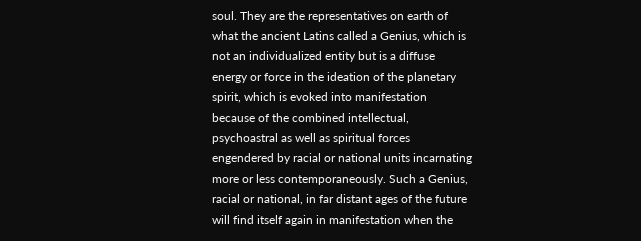soul. They are the representatives on earth of what the ancient Latins called a Genius, which is not an individualized entity but is a diffuse energy or force in the ideation of the planetary spirit, which is evoked into manifestation because of the combined intellectual, psychoastral as well as spiritual forces engendered by racial or national units incarnating more or less contemporaneously. Such a Genius, racial or national, in far distant ages of the future will find itself again in manifestation when the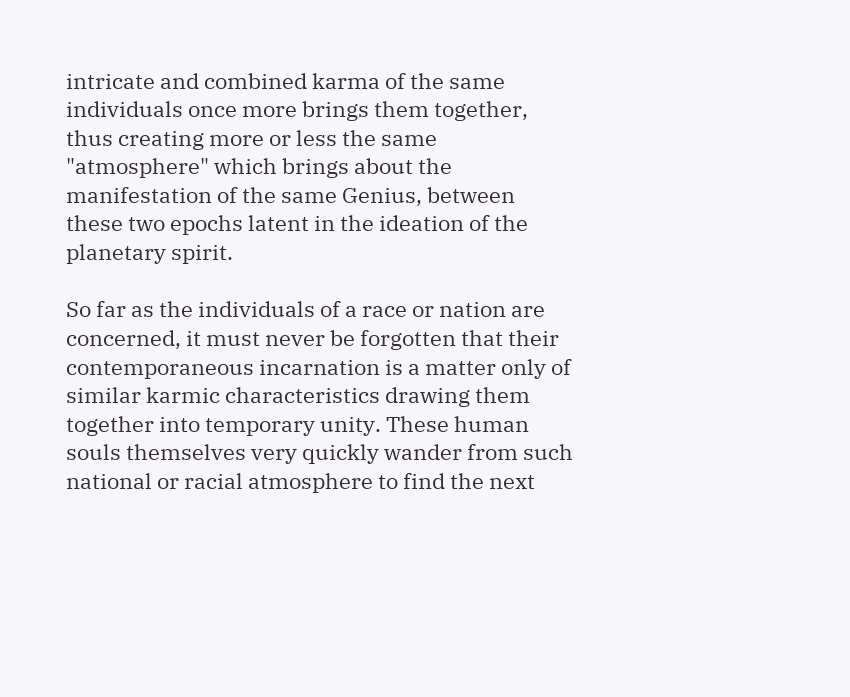intricate and combined karma of the same individuals once more brings them together, thus creating more or less the same "atmosphere" which brings about the manifestation of the same Genius, between these two epochs latent in the ideation of the planetary spirit.

So far as the individuals of a race or nation are concerned, it must never be forgotten that their contemporaneous incarnation is a matter only of similar karmic characteristics drawing them together into temporary unity. These human souls themselves very quickly wander from such national or racial atmosphere to find the next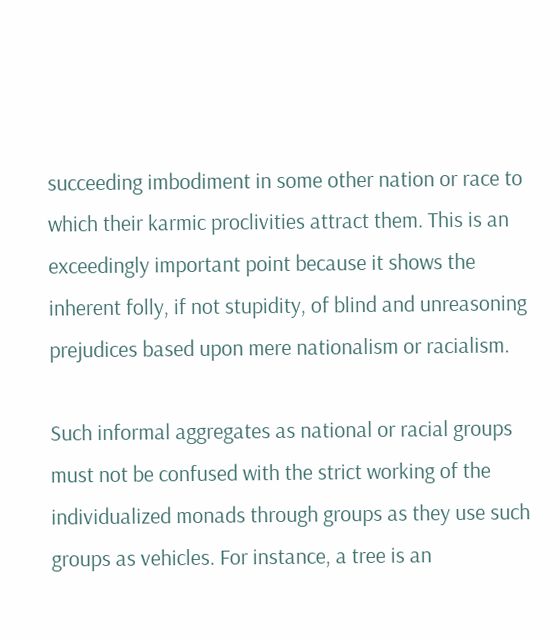succeeding imbodiment in some other nation or race to which their karmic proclivities attract them. This is an exceedingly important point because it shows the inherent folly, if not stupidity, of blind and unreasoning prejudices based upon mere nationalism or racialism.

Such informal aggregates as national or racial groups must not be confused with the strict working of the individualized monads through groups as they use such groups as vehicles. For instance, a tree is an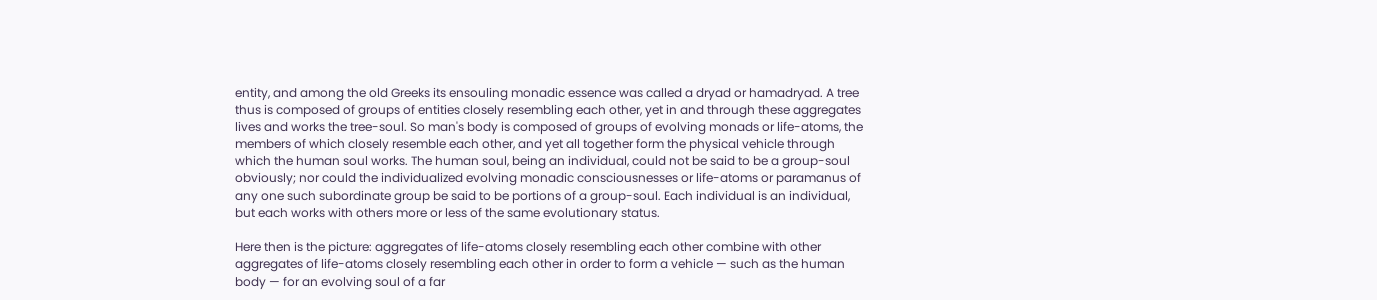entity, and among the old Greeks its ensouling monadic essence was called a dryad or hamadryad. A tree thus is composed of groups of entities closely resembling each other, yet in and through these aggregates lives and works the tree-soul. So man's body is composed of groups of evolving monads or life-atoms, the members of which closely resemble each other, and yet all together form the physical vehicle through which the human soul works. The human soul, being an individual, could not be said to be a group-soul obviously; nor could the individualized evolving monadic consciousnesses or life-atoms or paramanus of any one such subordinate group be said to be portions of a group-soul. Each individual is an individual, but each works with others more or less of the same evolutionary status.

Here then is the picture: aggregates of life-atoms closely resembling each other combine with other aggregates of life-atoms closely resembling each other in order to form a vehicle — such as the human body — for an evolving soul of a far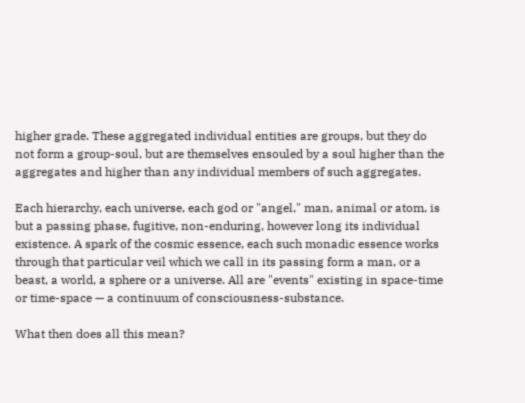higher grade. These aggregated individual entities are groups, but they do not form a group-soul, but are themselves ensouled by a soul higher than the aggregates and higher than any individual members of such aggregates.

Each hierarchy, each universe, each god or "angel," man, animal or atom, is but a passing phase, fugitive, non-enduring, however long its individual existence. A spark of the cosmic essence, each such monadic essence works through that particular veil which we call in its passing form a man, or a beast, a world, a sphere or a universe. All are "events" existing in space-time or time-space — a continuum of consciousness-substance.

What then does all this mean?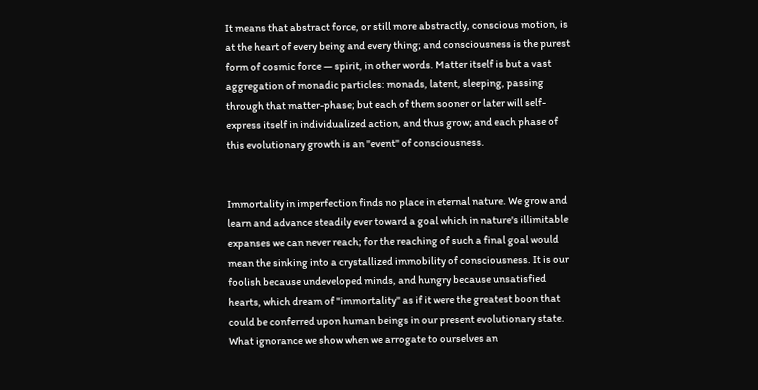It means that abstract force, or still more abstractly, conscious motion, is at the heart of every being and every thing; and consciousness is the purest form of cosmic force — spirit, in other words. Matter itself is but a vast aggregation of monadic particles: monads, latent, sleeping, passing through that matter-phase; but each of them sooner or later will self-express itself in individualized action, and thus grow; and each phase of this evolutionary growth is an "event" of consciousness.


Immortality in imperfection finds no place in eternal nature. We grow and learn and advance steadily ever toward a goal which in nature's illimitable expanses we can never reach; for the reaching of such a final goal would mean the sinking into a crystallized immobility of consciousness. It is our foolish because undeveloped minds, and hungry because unsatisfied hearts, which dream of "immortality" as if it were the greatest boon that could be conferred upon human beings in our present evolutionary state. What ignorance we show when we arrogate to ourselves an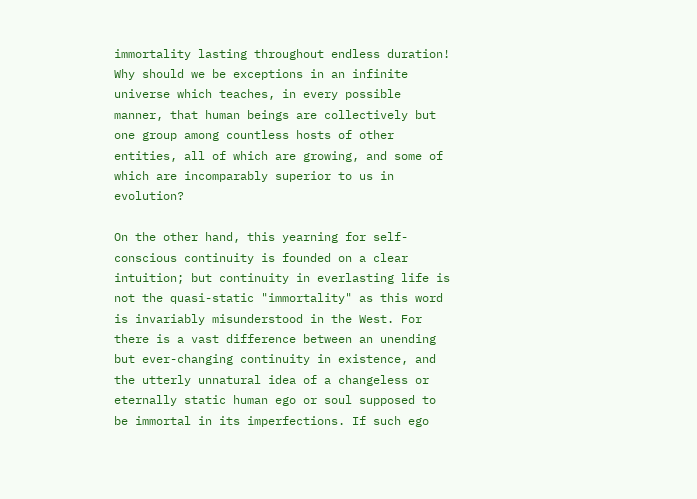immortality lasting throughout endless duration! Why should we be exceptions in an infinite universe which teaches, in every possible manner, that human beings are collectively but one group among countless hosts of other entities, all of which are growing, and some of which are incomparably superior to us in evolution?

On the other hand, this yearning for self-conscious continuity is founded on a clear intuition; but continuity in everlasting life is not the quasi-static "immortality" as this word is invariably misunderstood in the West. For there is a vast difference between an unending but ever-changing continuity in existence, and the utterly unnatural idea of a changeless or eternally static human ego or soul supposed to be immortal in its imperfections. If such ego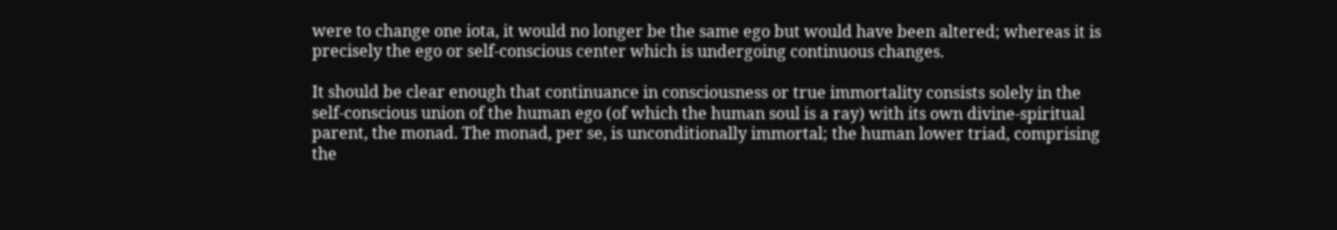were to change one iota, it would no longer be the same ego but would have been altered; whereas it is precisely the ego or self-conscious center which is undergoing continuous changes.

It should be clear enough that continuance in consciousness or true immortality consists solely in the self-conscious union of the human ego (of which the human soul is a ray) with its own divine-spiritual parent, the monad. The monad, per se, is unconditionally immortal; the human lower triad, comprising the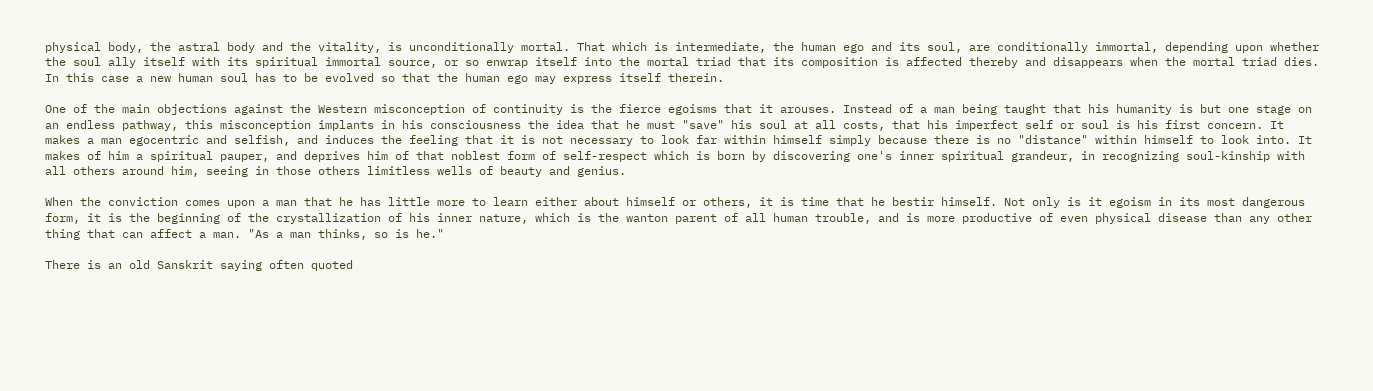physical body, the astral body and the vitality, is unconditionally mortal. That which is intermediate, the human ego and its soul, are conditionally immortal, depending upon whether the soul ally itself with its spiritual immortal source, or so enwrap itself into the mortal triad that its composition is affected thereby and disappears when the mortal triad dies. In this case a new human soul has to be evolved so that the human ego may express itself therein.

One of the main objections against the Western misconception of continuity is the fierce egoisms that it arouses. Instead of a man being taught that his humanity is but one stage on an endless pathway, this misconception implants in his consciousness the idea that he must "save" his soul at all costs, that his imperfect self or soul is his first concern. It makes a man egocentric and selfish, and induces the feeling that it is not necessary to look far within himself simply because there is no "distance" within himself to look into. It makes of him a spiritual pauper, and deprives him of that noblest form of self-respect which is born by discovering one's inner spiritual grandeur, in recognizing soul-kinship with all others around him, seeing in those others limitless wells of beauty and genius.

When the conviction comes upon a man that he has little more to learn either about himself or others, it is time that he bestir himself. Not only is it egoism in its most dangerous form, it is the beginning of the crystallization of his inner nature, which is the wanton parent of all human trouble, and is more productive of even physical disease than any other thing that can affect a man. "As a man thinks, so is he."

There is an old Sanskrit saying often quoted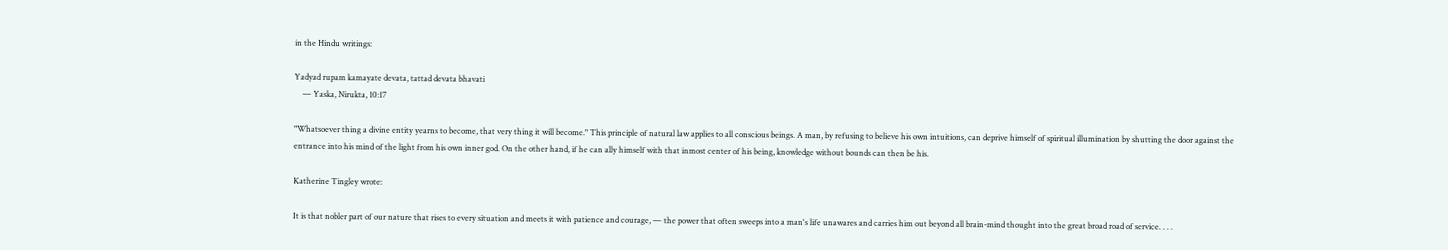in the Hindu writings:

Yadyad rupam kamayate devata, tattad devata bhavati
    — Yaska, Nirukta, 10:17

"Whatsoever thing a divine entity yearns to become, that very thing it will become." This principle of natural law applies to all conscious beings. A man, by refusing to believe his own intuitions, can deprive himself of spiritual illumination by shutting the door against the entrance into his mind of the light from his own inner god. On the other hand, if he can ally himself with that inmost center of his being, knowledge without bounds can then be his.

Katherine Tingley wrote:

It is that nobler part of our nature that rises to every situation and meets it with patience and courage, — the power that often sweeps into a man's life unawares and carries him out beyond all brain-mind thought into the great broad road of service. . . .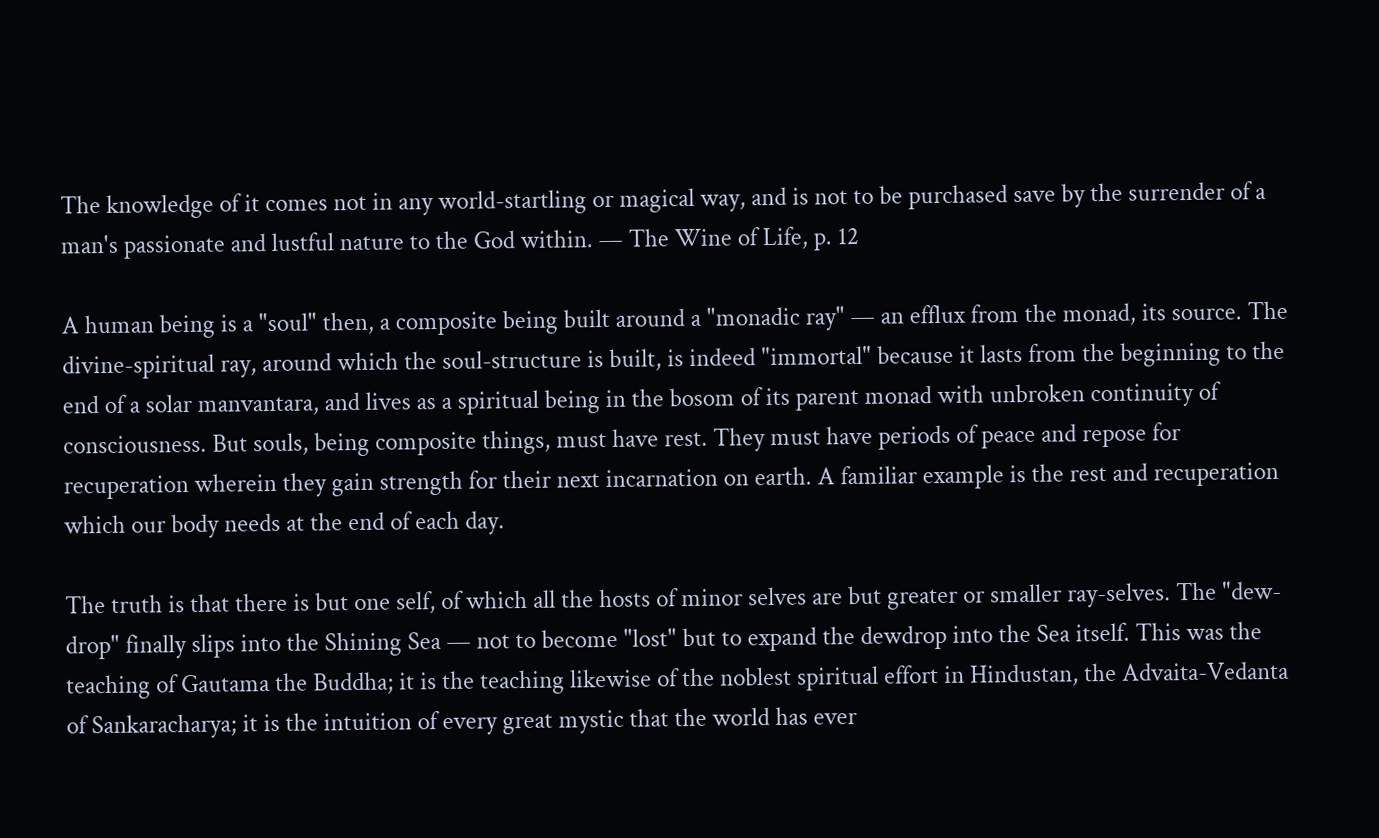The knowledge of it comes not in any world-startling or magical way, and is not to be purchased save by the surrender of a man's passionate and lustful nature to the God within. — The Wine of Life, p. 12

A human being is a "soul" then, a composite being built around a "monadic ray" — an efflux from the monad, its source. The divine-spiritual ray, around which the soul-structure is built, is indeed "immortal" because it lasts from the beginning to the end of a solar manvantara, and lives as a spiritual being in the bosom of its parent monad with unbroken continuity of consciousness. But souls, being composite things, must have rest. They must have periods of peace and repose for recuperation wherein they gain strength for their next incarnation on earth. A familiar example is the rest and recuperation which our body needs at the end of each day.

The truth is that there is but one self, of which all the hosts of minor selves are but greater or smaller ray-selves. The "dew-drop" finally slips into the Shining Sea — not to become "lost" but to expand the dewdrop into the Sea itself. This was the teaching of Gautama the Buddha; it is the teaching likewise of the noblest spiritual effort in Hindustan, the Advaita-Vedanta of Sankaracharya; it is the intuition of every great mystic that the world has ever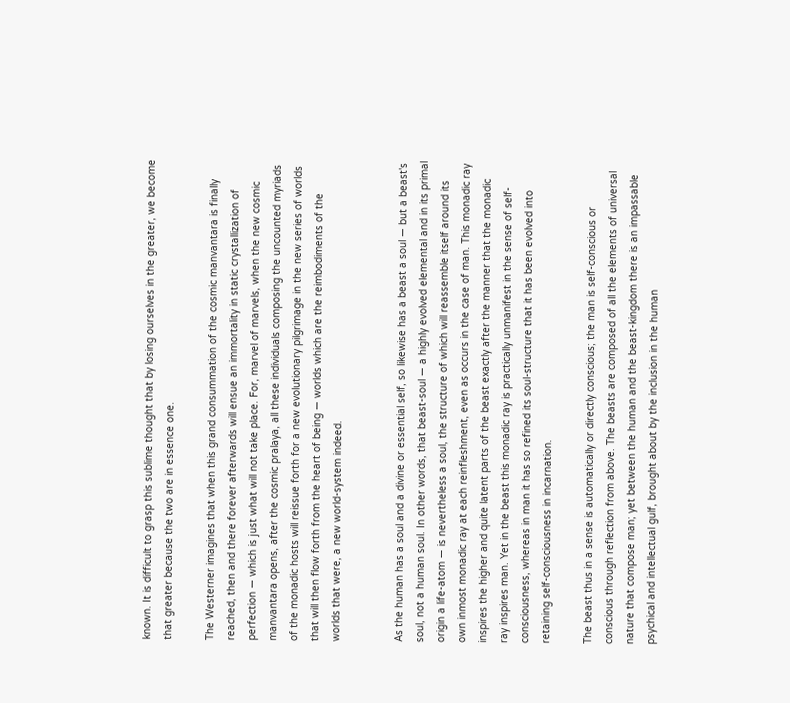known. It is difficult to grasp this sublime thought that by losing ourselves in the greater, we become that greater because the two are in essence one.

The Westerner imagines that when this grand consummation of the cosmic manvantara is finally reached, then and there forever afterwards will ensue an immortality in static crystallization of perfection — which is just what will not take place. For, marvel of marvels, when the new cosmic manvantara opens, after the cosmic pralaya, all these individuals composing the uncounted myriads of the monadic hosts will reissue forth for a new evolutionary pilgrimage in the new series of worlds that will then flow forth from the heart of being — worlds which are the reimbodiments of the worlds that were, a new world-system indeed.


As the human has a soul and a divine or essential self, so likewise has a beast a soul — but a beast's soul, not a human soul. In other words, that beast-soul — a highly evolved elemental and in its primal origin a life-atom — is nevertheless a soul, the structure of which will reassemble itself around its own inmost monadic ray at each reinfleshment, even as occurs in the case of man. This monadic ray inspires the higher and quite latent parts of the beast exactly after the manner that the monadic ray inspires man. Yet in the beast this monadic ray is practically unmanifest in the sense of self-consciousness, whereas in man it has so refined its soul-structure that it has been evolved into retaining self-consciousness in incarnation.

The beast thus in a sense is automatically or directly conscious; the man is self-conscious or conscious through reflection from above. The beasts are composed of all the elements of universal nature that compose man; yet between the human and the beast-kingdom there is an impassable psychical and intellectual gulf, brought about by the inclusion in the human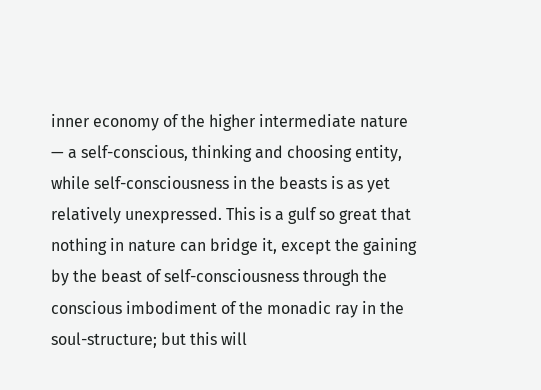inner economy of the higher intermediate nature — a self-conscious, thinking and choosing entity, while self-consciousness in the beasts is as yet relatively unexpressed. This is a gulf so great that nothing in nature can bridge it, except the gaining by the beast of self-consciousness through the conscious imbodiment of the monadic ray in the soul-structure; but this will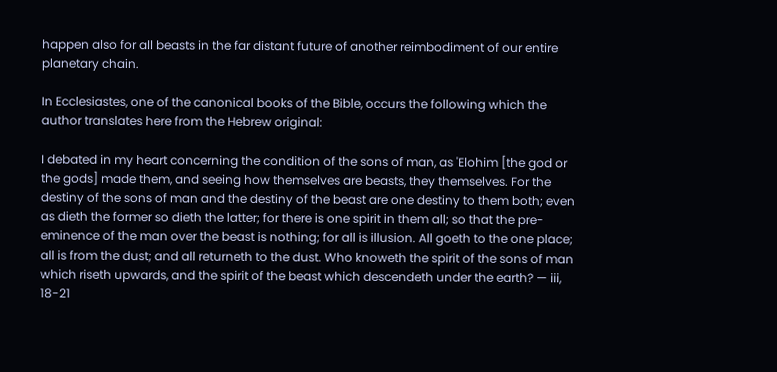happen also for all beasts in the far distant future of another reimbodiment of our entire planetary chain.

In Ecclesiastes, one of the canonical books of the Bible, occurs the following which the author translates here from the Hebrew original:

I debated in my heart concerning the condition of the sons of man, as 'Elohim [the god or the gods] made them, and seeing how themselves are beasts, they themselves. For the destiny of the sons of man and the destiny of the beast are one destiny to them both; even as dieth the former so dieth the latter; for there is one spirit in them all; so that the pre-eminence of the man over the beast is nothing; for all is illusion. All goeth to the one place; all is from the dust; and all returneth to the dust. Who knoweth the spirit of the sons of man which riseth upwards, and the spirit of the beast which descendeth under the earth? — iii, 18-21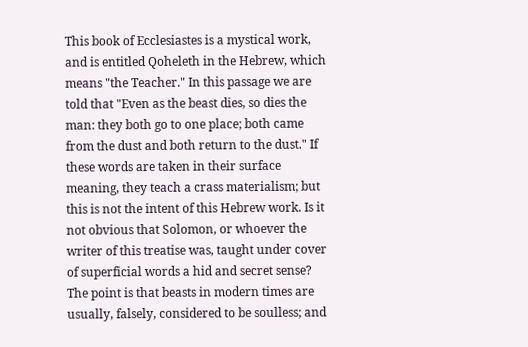This book of Ecclesiastes is a mystical work, and is entitled Qoheleth in the Hebrew, which means "the Teacher." In this passage we are told that "Even as the beast dies, so dies the man: they both go to one place; both came from the dust and both return to the dust." If these words are taken in their surface meaning, they teach a crass materialism; but this is not the intent of this Hebrew work. Is it not obvious that Solomon, or whoever the writer of this treatise was, taught under cover of superficial words a hid and secret sense? The point is that beasts in modern times are usually, falsely, considered to be soulless; and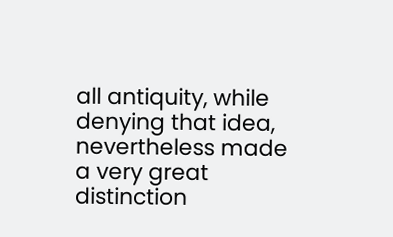all antiquity, while denying that idea, nevertheless made a very great distinction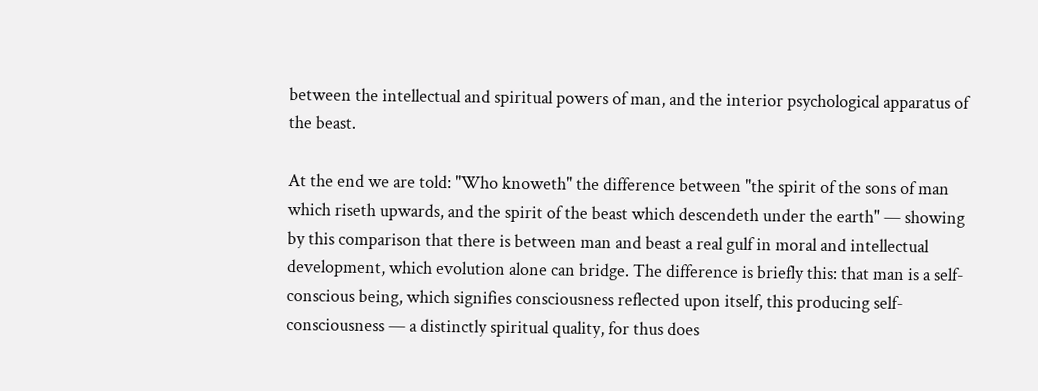between the intellectual and spiritual powers of man, and the interior psychological apparatus of the beast.

At the end we are told: "Who knoweth" the difference between "the spirit of the sons of man which riseth upwards, and the spirit of the beast which descendeth under the earth" — showing by this comparison that there is between man and beast a real gulf in moral and intellectual development, which evolution alone can bridge. The difference is briefly this: that man is a self-conscious being, which signifies consciousness reflected upon itself, this producing self-consciousness — a distinctly spiritual quality, for thus does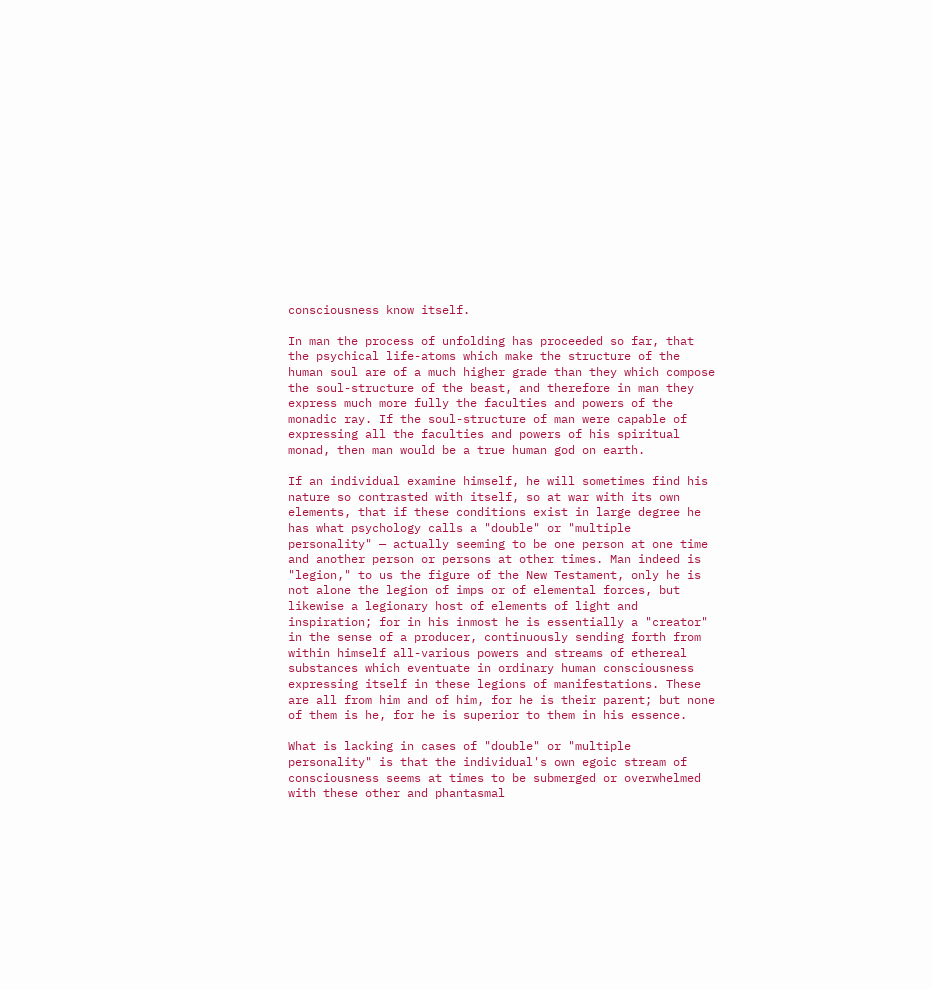consciousness know itself.

In man the process of unfolding has proceeded so far, that the psychical life-atoms which make the structure of the human soul are of a much higher grade than they which compose the soul-structure of the beast, and therefore in man they express much more fully the faculties and powers of the monadic ray. If the soul-structure of man were capable of expressing all the faculties and powers of his spiritual monad, then man would be a true human god on earth.

If an individual examine himself, he will sometimes find his nature so contrasted with itself, so at war with its own elements, that if these conditions exist in large degree he has what psychology calls a "double" or "multiple personality" — actually seeming to be one person at one time and another person or persons at other times. Man indeed is "legion," to us the figure of the New Testament, only he is not alone the legion of imps or of elemental forces, but likewise a legionary host of elements of light and inspiration; for in his inmost he is essentially a "creator" in the sense of a producer, continuously sending forth from within himself all-various powers and streams of ethereal substances which eventuate in ordinary human consciousness expressing itself in these legions of manifestations. These are all from him and of him, for he is their parent; but none of them is he, for he is superior to them in his essence.

What is lacking in cases of "double" or "multiple personality" is that the individual's own egoic stream of consciousness seems at times to be submerged or overwhelmed with these other and phantasmal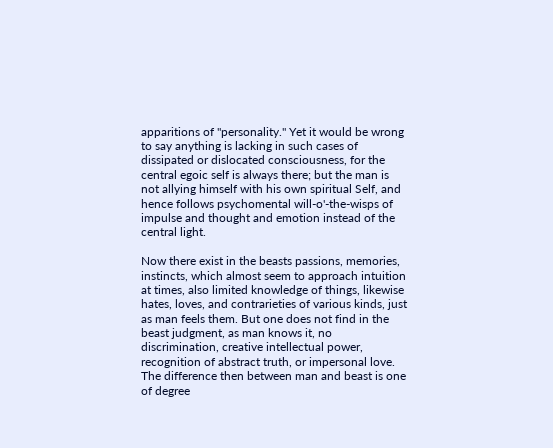apparitions of "personality." Yet it would be wrong to say anything is lacking in such cases of dissipated or dislocated consciousness, for the central egoic self is always there; but the man is not allying himself with his own spiritual Self, and hence follows psychomental will-o'-the-wisps of impulse and thought and emotion instead of the central light.

Now there exist in the beasts passions, memories, instincts, which almost seem to approach intuition at times, also limited knowledge of things, likewise hates, loves, and contrarieties of various kinds, just as man feels them. But one does not find in the beast judgment, as man knows it, no discrimination, creative intellectual power, recognition of abstract truth, or impersonal love. The difference then between man and beast is one of degree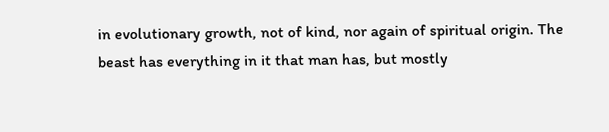in evolutionary growth, not of kind, nor again of spiritual origin. The beast has everything in it that man has, but mostly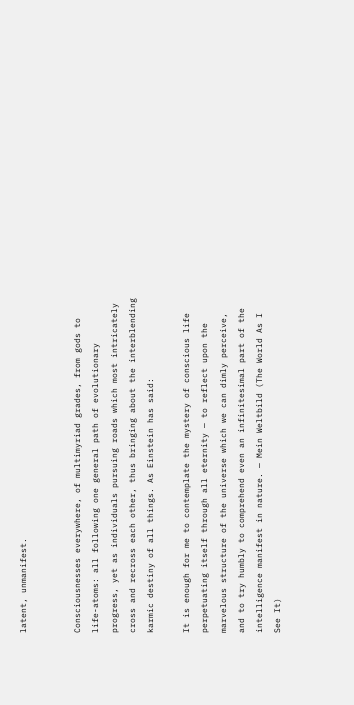latent, unmanifest.


Consciousnesses everywhere, of multimyriad grades, from gods to life-atoms: all following one general path of evolutionary progress, yet as individuals pursuing roads which most intricately cross and recross each other, thus bringing about the interblending karmic destiny of all things. As Einstein has said:

It is enough for me to contemplate the mystery of conscious life perpetuating itself through all eternity — to reflect upon the marvelous structure of the universe which we can dimly perceive, and to try humbly to comprehend even an infinitesimal part of the intelligence manifest in nature. — Mein Weltbild (The World As I See It)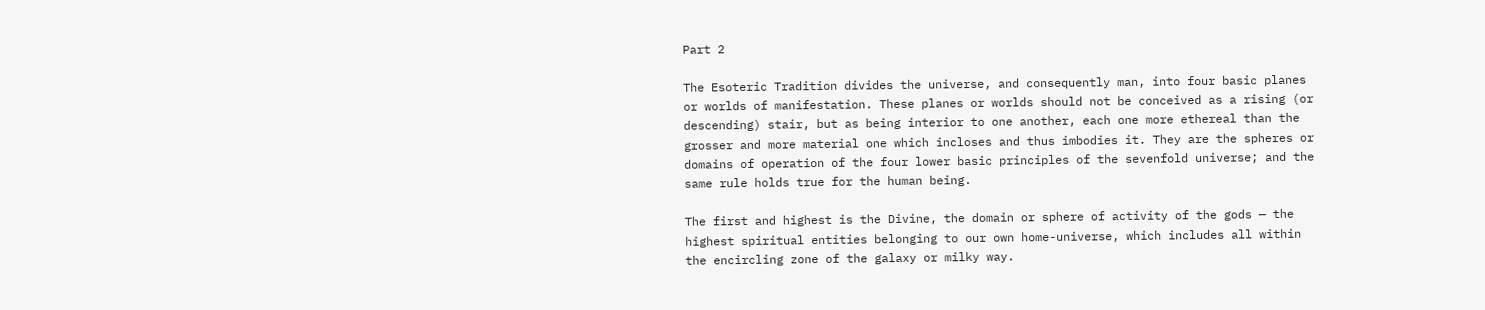Part 2

The Esoteric Tradition divides the universe, and consequently man, into four basic planes or worlds of manifestation. These planes or worlds should not be conceived as a rising (or descending) stair, but as being interior to one another, each one more ethereal than the grosser and more material one which incloses and thus imbodies it. They are the spheres or domains of operation of the four lower basic principles of the sevenfold universe; and the same rule holds true for the human being.

The first and highest is the Divine, the domain or sphere of activity of the gods — the highest spiritual entities belonging to our own home-universe, which includes all within the encircling zone of the galaxy or milky way.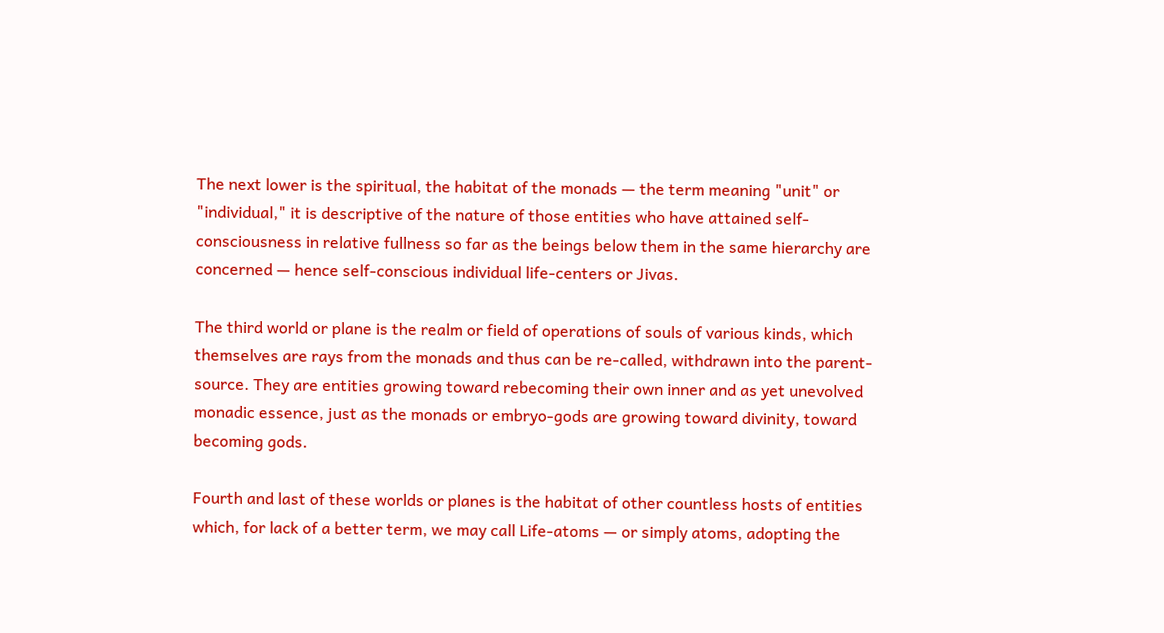The next lower is the spiritual, the habitat of the monads — the term meaning "unit" or "individual," it is descriptive of the nature of those entities who have attained self-consciousness in relative fullness so far as the beings below them in the same hierarchy are concerned — hence self-conscious individual life-centers or Jivas.

The third world or plane is the realm or field of operations of souls of various kinds, which themselves are rays from the monads and thus can be re-called, withdrawn into the parent-source. They are entities growing toward rebecoming their own inner and as yet unevolved monadic essence, just as the monads or embryo-gods are growing toward divinity, toward becoming gods.

Fourth and last of these worlds or planes is the habitat of other countless hosts of entities which, for lack of a better term, we may call Life-atoms — or simply atoms, adopting the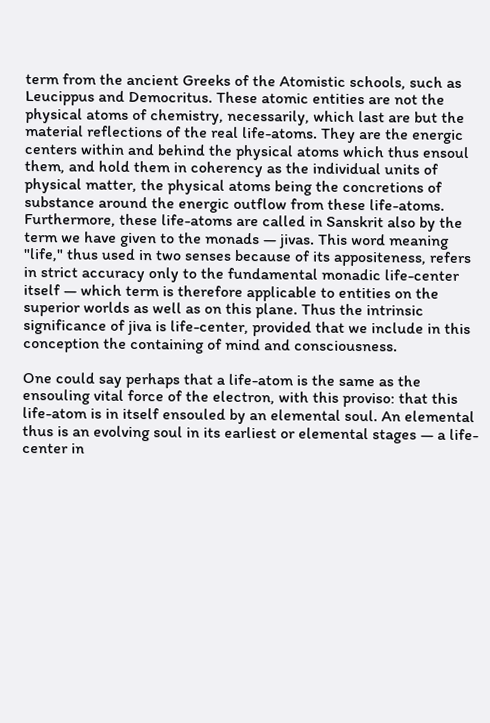term from the ancient Greeks of the Atomistic schools, such as Leucippus and Democritus. These atomic entities are not the physical atoms of chemistry, necessarily, which last are but the material reflections of the real life-atoms. They are the energic centers within and behind the physical atoms which thus ensoul them, and hold them in coherency as the individual units of physical matter, the physical atoms being the concretions of substance around the energic outflow from these life-atoms. Furthermore, these life-atoms are called in Sanskrit also by the term we have given to the monads — jivas. This word meaning "life," thus used in two senses because of its appositeness, refers in strict accuracy only to the fundamental monadic life-center itself — which term is therefore applicable to entities on the superior worlds as well as on this plane. Thus the intrinsic significance of jiva is life-center, provided that we include in this conception the containing of mind and consciousness.

One could say perhaps that a life-atom is the same as the ensouling vital force of the electron, with this proviso: that this life-atom is in itself ensouled by an elemental soul. An elemental thus is an evolving soul in its earliest or elemental stages — a life-center in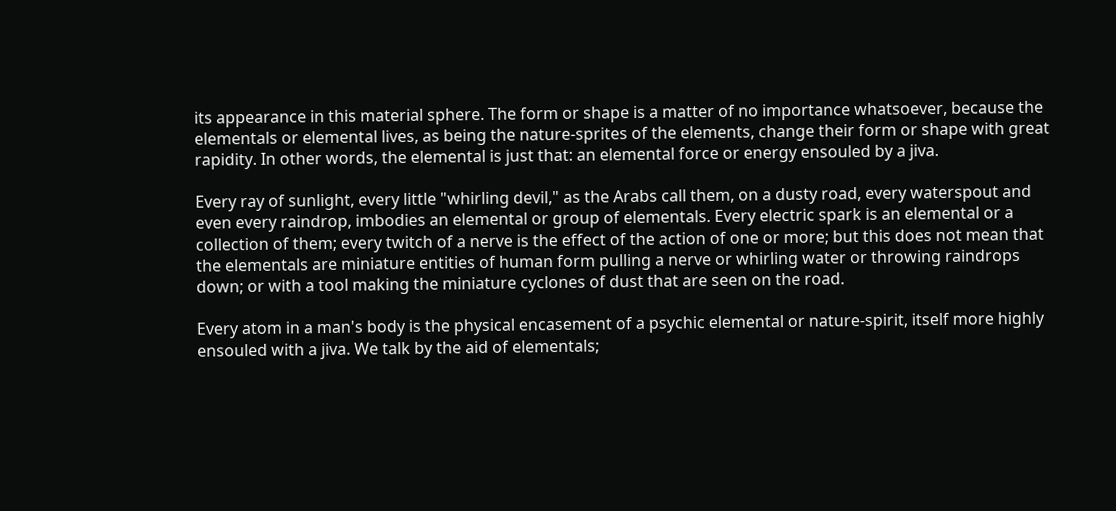its appearance in this material sphere. The form or shape is a matter of no importance whatsoever, because the elementals or elemental lives, as being the nature-sprites of the elements, change their form or shape with great rapidity. In other words, the elemental is just that: an elemental force or energy ensouled by a jiva.

Every ray of sunlight, every little "whirling devil," as the Arabs call them, on a dusty road, every waterspout and even every raindrop, imbodies an elemental or group of elementals. Every electric spark is an elemental or a collection of them; every twitch of a nerve is the effect of the action of one or more; but this does not mean that the elementals are miniature entities of human form pulling a nerve or whirling water or throwing raindrops down; or with a tool making the miniature cyclones of dust that are seen on the road.

Every atom in a man's body is the physical encasement of a psychic elemental or nature-spirit, itself more highly ensouled with a jiva. We talk by the aid of elementals;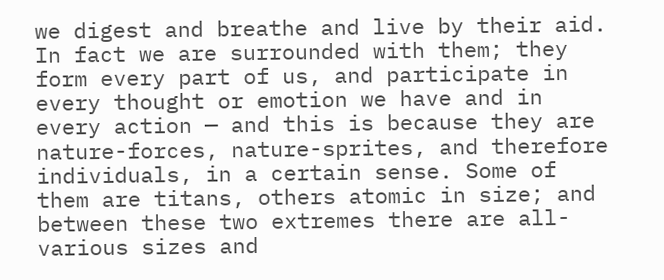we digest and breathe and live by their aid. In fact we are surrounded with them; they form every part of us, and participate in every thought or emotion we have and in every action — and this is because they are nature-forces, nature-sprites, and therefore individuals, in a certain sense. Some of them are titans, others atomic in size; and between these two extremes there are all-various sizes and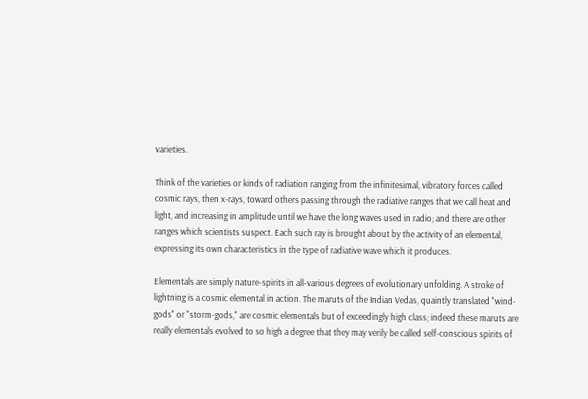varieties.

Think of the varieties or kinds of radiation ranging from the infinitesimal, vibratory forces called cosmic rays, then x-rays, toward others passing through the radiative ranges that we call heat and light, and increasing in amplitude until we have the long waves used in radio; and there are other ranges which scientists suspect. Each such ray is brought about by the activity of an elemental, expressing its own characteristics in the type of radiative wave which it produces.

Elementals are simply nature-spirits in all-various degrees of evolutionary unfolding. A stroke of lightning is a cosmic elemental in action. The maruts of the Indian Vedas, quaintly translated "wind-gods" or "storm-gods," are cosmic elementals but of exceedingly high class; indeed these maruts are really elementals evolved to so high a degree that they may verily be called self-conscious spirits of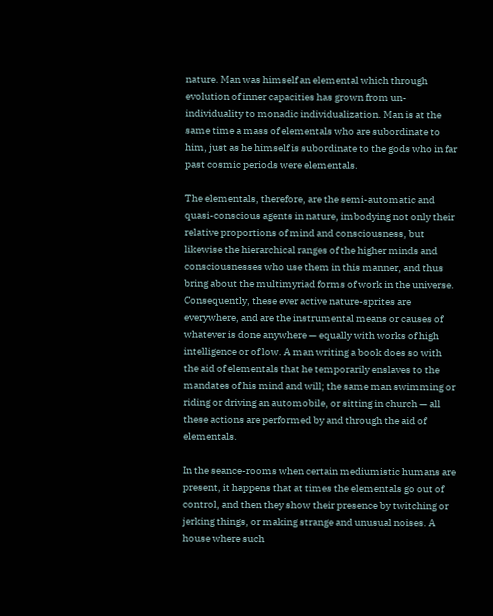nature. Man was himself an elemental which through evolution of inner capacities has grown from un-individuality to monadic individualization. Man is at the same time a mass of elementals who are subordinate to him, just as he himself is subordinate to the gods who in far past cosmic periods were elementals.

The elementals, therefore, are the semi-automatic and quasi-conscious agents in nature, imbodying not only their relative proportions of mind and consciousness, but likewise the hierarchical ranges of the higher minds and consciousnesses who use them in this manner, and thus bring about the multimyriad forms of work in the universe. Consequently, these ever active nature-sprites are everywhere, and are the instrumental means or causes of whatever is done anywhere — equally with works of high intelligence or of low. A man writing a book does so with the aid of elementals that he temporarily enslaves to the mandates of his mind and will; the same man swimming or riding or driving an automobile, or sitting in church — all these actions are performed by and through the aid of elementals.

In the seance-rooms when certain mediumistic humans are present, it happens that at times the elementals go out of control, and then they show their presence by twitching or jerking things, or making strange and unusual noises. A house where such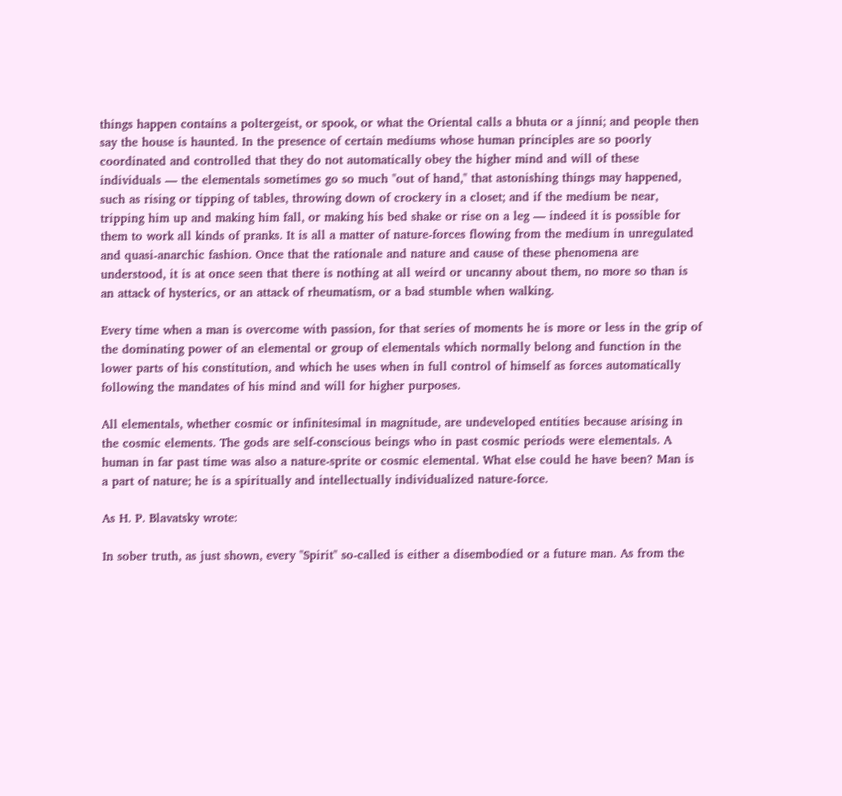things happen contains a poltergeist, or spook, or what the Oriental calls a bhuta or a jinni; and people then say the house is haunted. In the presence of certain mediums whose human principles are so poorly coordinated and controlled that they do not automatically obey the higher mind and will of these individuals — the elementals sometimes go so much "out of hand," that astonishing things may happened, such as rising or tipping of tables, throwing down of crockery in a closet; and if the medium be near, tripping him up and making him fall, or making his bed shake or rise on a leg — indeed it is possible for them to work all kinds of pranks. It is all a matter of nature-forces flowing from the medium in unregulated and quasi-anarchic fashion. Once that the rationale and nature and cause of these phenomena are understood, it is at once seen that there is nothing at all weird or uncanny about them, no more so than is an attack of hysterics, or an attack of rheumatism, or a bad stumble when walking.

Every time when a man is overcome with passion, for that series of moments he is more or less in the grip of the dominating power of an elemental or group of elementals which normally belong and function in the lower parts of his constitution, and which he uses when in full control of himself as forces automatically following the mandates of his mind and will for higher purposes.

All elementals, whether cosmic or infinitesimal in magnitude, are undeveloped entities because arising in the cosmic elements. The gods are self-conscious beings who in past cosmic periods were elementals. A human in far past time was also a nature-sprite or cosmic elemental. What else could he have been? Man is a part of nature; he is a spiritually and intellectually individualized nature-force.

As H. P. Blavatsky wrote:

In sober truth, as just shown, every "Spirit" so-called is either a disembodied or a future man. As from the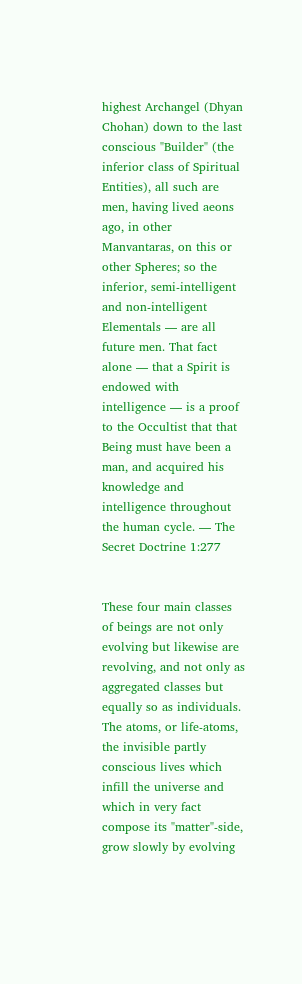highest Archangel (Dhyan Chohan) down to the last conscious "Builder" (the inferior class of Spiritual Entities), all such are men, having lived aeons ago, in other Manvantaras, on this or other Spheres; so the inferior, semi-intelligent and non-intelligent Elementals — are all future men. That fact alone — that a Spirit is endowed with intelligence — is a proof to the Occultist that that Being must have been a man, and acquired his knowledge and intelligence throughout the human cycle. — The Secret Doctrine 1:277


These four main classes of beings are not only evolving but likewise are revolving, and not only as aggregated classes but equally so as individuals. The atoms, or life-atoms, the invisible partly conscious lives which infill the universe and which in very fact compose its "matter"-side, grow slowly by evolving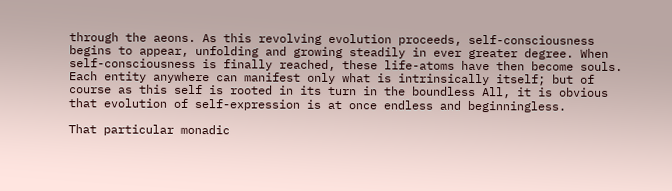through the aeons. As this revolving evolution proceeds, self-consciousness begins to appear, unfolding and growing steadily in ever greater degree. When self-consciousness is finally reached, these life-atoms have then become souls. Each entity anywhere can manifest only what is intrinsically itself; but of course as this self is rooted in its turn in the boundless All, it is obvious that evolution of self-expression is at once endless and beginningless.

That particular monadic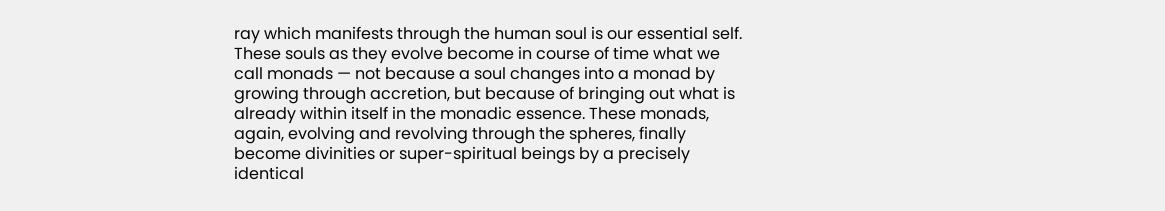ray which manifests through the human soul is our essential self. These souls as they evolve become in course of time what we call monads — not because a soul changes into a monad by growing through accretion, but because of bringing out what is already within itself in the monadic essence. These monads, again, evolving and revolving through the spheres, finally become divinities or super-spiritual beings by a precisely identical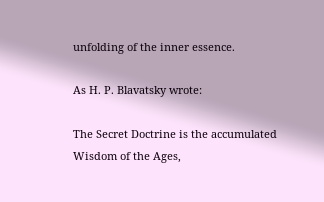unfolding of the inner essence.

As H. P. Blavatsky wrote:

The Secret Doctrine is the accumulated Wisdom of the Ages,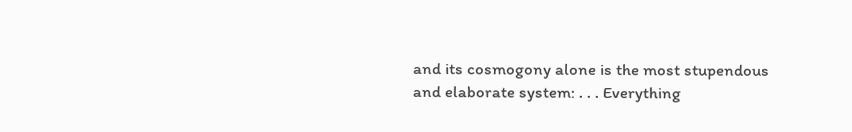and its cosmogony alone is the most stupendous and elaborate system: . . . Everything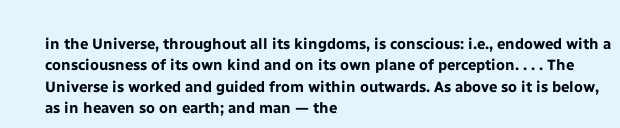in the Universe, throughout all its kingdoms, is conscious: i.e., endowed with a consciousness of its own kind and on its own plane of perception. . . . The Universe is worked and guided from within outwards. As above so it is below, as in heaven so on earth; and man — the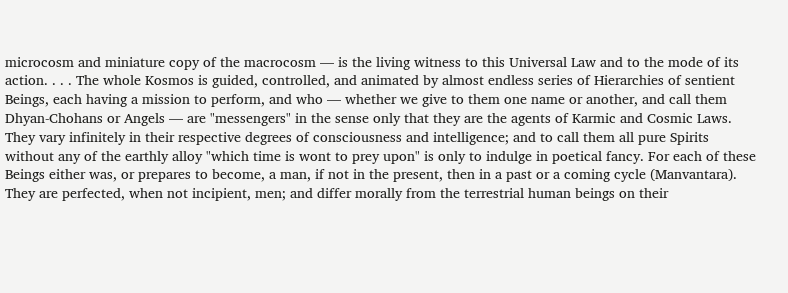microcosm and miniature copy of the macrocosm — is the living witness to this Universal Law and to the mode of its action. . . . The whole Kosmos is guided, controlled, and animated by almost endless series of Hierarchies of sentient Beings, each having a mission to perform, and who — whether we give to them one name or another, and call them Dhyan-Chohans or Angels — are "messengers" in the sense only that they are the agents of Karmic and Cosmic Laws. They vary infinitely in their respective degrees of consciousness and intelligence; and to call them all pure Spirits without any of the earthly alloy "which time is wont to prey upon" is only to indulge in poetical fancy. For each of these Beings either was, or prepares to become, a man, if not in the present, then in a past or a coming cycle (Manvantara). They are perfected, when not incipient, men; and differ morally from the terrestrial human beings on their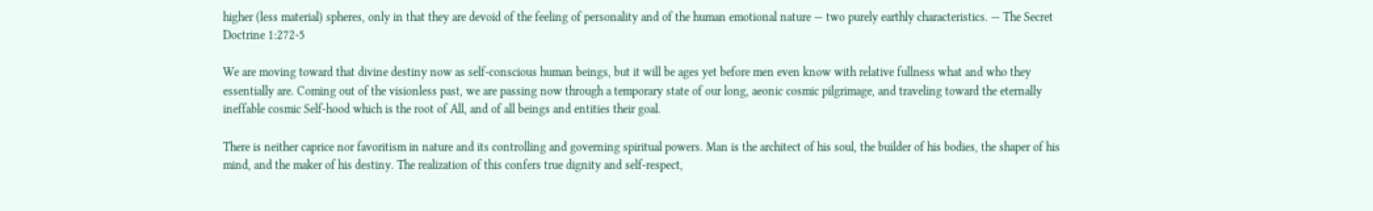higher (less material) spheres, only in that they are devoid of the feeling of personality and of the human emotional nature — two purely earthly characteristics. — The Secret Doctrine 1:272-5

We are moving toward that divine destiny now as self-conscious human beings, but it will be ages yet before men even know with relative fullness what and who they essentially are. Coming out of the visionless past, we are passing now through a temporary state of our long, aeonic cosmic pilgrimage, and traveling toward the eternally ineffable cosmic Self-hood which is the root of All, and of all beings and entities their goal.

There is neither caprice nor favoritism in nature and its controlling and governing spiritual powers. Man is the architect of his soul, the builder of his bodies, the shaper of his mind, and the maker of his destiny. The realization of this confers true dignity and self-respect,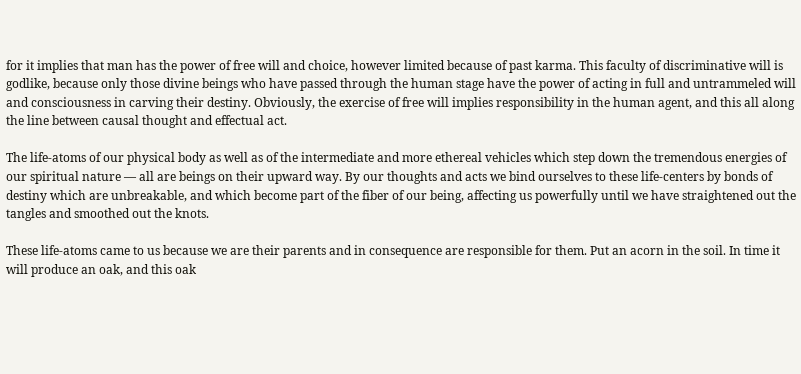for it implies that man has the power of free will and choice, however limited because of past karma. This faculty of discriminative will is godlike, because only those divine beings who have passed through the human stage have the power of acting in full and untrammeled will and consciousness in carving their destiny. Obviously, the exercise of free will implies responsibility in the human agent, and this all along the line between causal thought and effectual act.

The life-atoms of our physical body as well as of the intermediate and more ethereal vehicles which step down the tremendous energies of our spiritual nature — all are beings on their upward way. By our thoughts and acts we bind ourselves to these life-centers by bonds of destiny which are unbreakable, and which become part of the fiber of our being, affecting us powerfully until we have straightened out the tangles and smoothed out the knots.

These life-atoms came to us because we are their parents and in consequence are responsible for them. Put an acorn in the soil. In time it will produce an oak, and this oak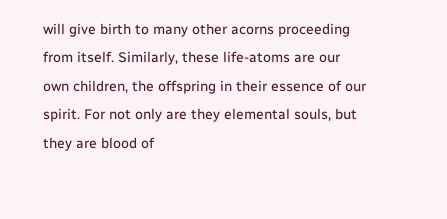will give birth to many other acorns proceeding from itself. Similarly, these life-atoms are our own children, the offspring in their essence of our spirit. For not only are they elemental souls, but they are blood of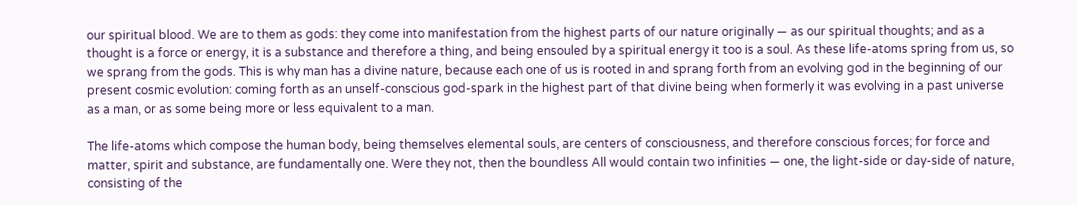our spiritual blood. We are to them as gods: they come into manifestation from the highest parts of our nature originally — as our spiritual thoughts; and as a thought is a force or energy, it is a substance and therefore a thing, and being ensouled by a spiritual energy it too is a soul. As these life-atoms spring from us, so we sprang from the gods. This is why man has a divine nature, because each one of us is rooted in and sprang forth from an evolving god in the beginning of our present cosmic evolution: coming forth as an unself-conscious god-spark in the highest part of that divine being when formerly it was evolving in a past universe as a man, or as some being more or less equivalent to a man.

The life-atoms which compose the human body, being themselves elemental souls, are centers of consciousness, and therefore conscious forces; for force and matter, spirit and substance, are fundamentally one. Were they not, then the boundless All would contain two infinities — one, the light-side or day-side of nature, consisting of the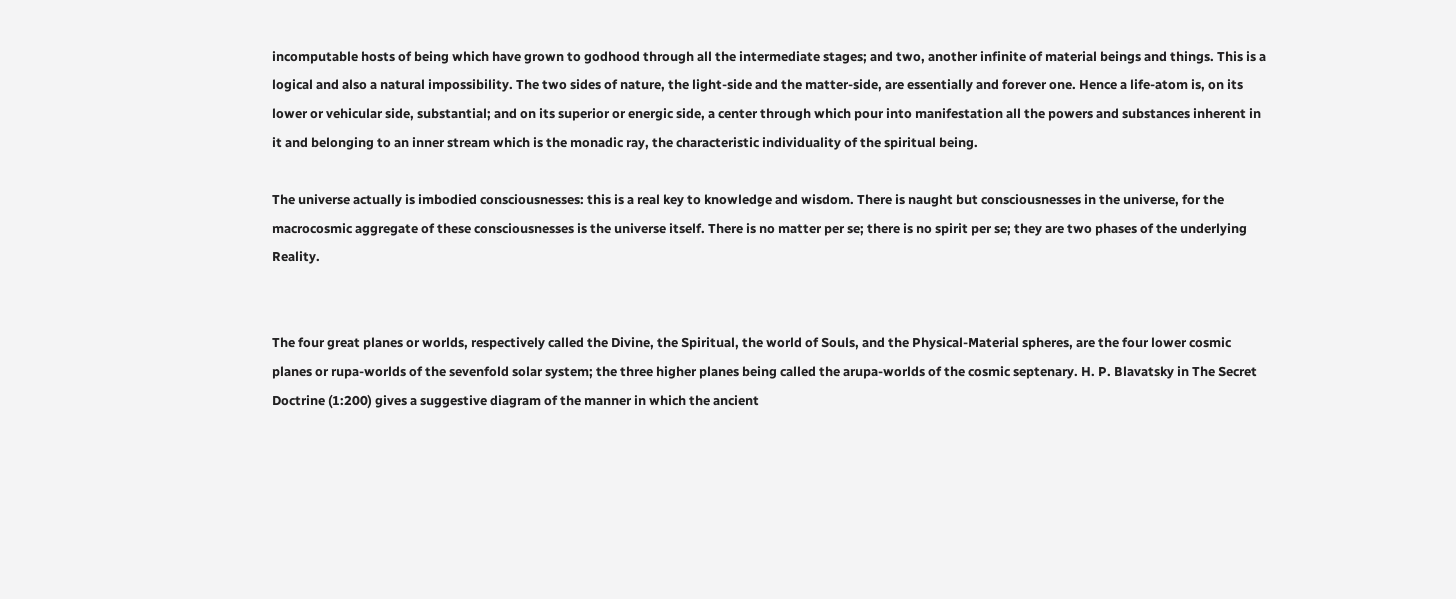incomputable hosts of being which have grown to godhood through all the intermediate stages; and two, another infinite of material beings and things. This is a logical and also a natural impossibility. The two sides of nature, the light-side and the matter-side, are essentially and forever one. Hence a life-atom is, on its lower or vehicular side, substantial; and on its superior or energic side, a center through which pour into manifestation all the powers and substances inherent in it and belonging to an inner stream which is the monadic ray, the characteristic individuality of the spiritual being.

The universe actually is imbodied consciousnesses: this is a real key to knowledge and wisdom. There is naught but consciousnesses in the universe, for the macrocosmic aggregate of these consciousnesses is the universe itself. There is no matter per se; there is no spirit per se; they are two phases of the underlying Reality.


The four great planes or worlds, respectively called the Divine, the Spiritual, the world of Souls, and the Physical-Material spheres, are the four lower cosmic planes or rupa-worlds of the sevenfold solar system; the three higher planes being called the arupa-worlds of the cosmic septenary. H. P. Blavatsky in The Secret Doctrine (1:200) gives a suggestive diagram of the manner in which the ancient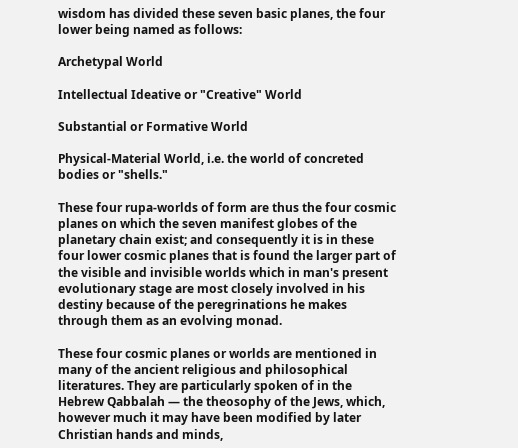wisdom has divided these seven basic planes, the four lower being named as follows:

Archetypal World

Intellectual Ideative or "Creative" World

Substantial or Formative World

Physical-Material World, i.e. the world of concreted bodies or "shells."

These four rupa-worlds of form are thus the four cosmic planes on which the seven manifest globes of the planetary chain exist; and consequently it is in these four lower cosmic planes that is found the larger part of the visible and invisible worlds which in man's present evolutionary stage are most closely involved in his destiny because of the peregrinations he makes through them as an evolving monad.

These four cosmic planes or worlds are mentioned in many of the ancient religious and philosophical literatures. They are particularly spoken of in the Hebrew Qabbalah — the theosophy of the Jews, which, however much it may have been modified by later Christian hands and minds,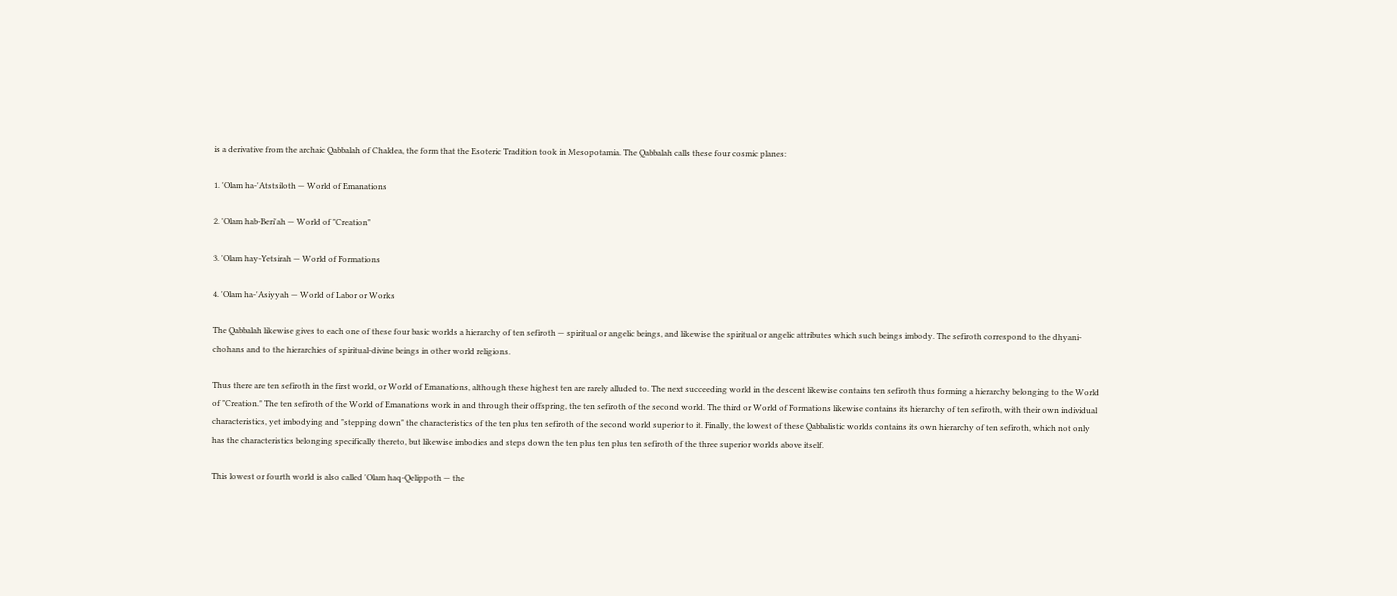is a derivative from the archaic Qabbalah of Chaldea, the form that the Esoteric Tradition took in Mesopotamia. The Qabbalah calls these four cosmic planes:

1. 'Olam ha-'Atstsiloth — World of Emanations

2. 'Olam hab-Beri'ah — World of "Creation"

3. 'Olam hay-Yetsirah — World of Formations

4. 'Olam ha-'Asiyyah — World of Labor or Works

The Qabbalah likewise gives to each one of these four basic worlds a hierarchy of ten sefiroth — spiritual or angelic beings, and likewise the spiritual or angelic attributes which such beings imbody. The sefiroth correspond to the dhyani-chohans and to the hierarchies of spiritual-divine beings in other world religions.

Thus there are ten sefiroth in the first world, or World of Emanations, although these highest ten are rarely alluded to. The next succeeding world in the descent likewise contains ten sefiroth thus forming a hierarchy belonging to the World of "Creation." The ten sefiroth of the World of Emanations work in and through their offspring, the ten sefiroth of the second world. The third or World of Formations likewise contains its hierarchy of ten sefiroth, with their own individual characteristics, yet imbodying and "stepping down" the characteristics of the ten plus ten sefiroth of the second world superior to it. Finally, the lowest of these Qabbalistic worlds contains its own hierarchy of ten sefiroth, which not only has the characteristics belonging specifically thereto, but likewise imbodies and steps down the ten plus ten plus ten sefiroth of the three superior worlds above itself.

This lowest or fourth world is also called 'Olam haq-Qelippoth — the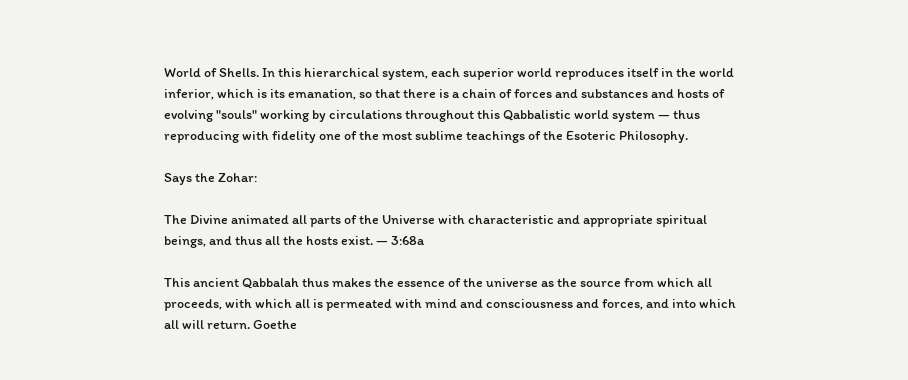World of Shells. In this hierarchical system, each superior world reproduces itself in the world inferior, which is its emanation, so that there is a chain of forces and substances and hosts of evolving "souls" working by circulations throughout this Qabbalistic world system — thus reproducing with fidelity one of the most sublime teachings of the Esoteric Philosophy.

Says the Zohar:

The Divine animated all parts of the Universe with characteristic and appropriate spiritual beings, and thus all the hosts exist. — 3:68a

This ancient Qabbalah thus makes the essence of the universe as the source from which all proceeds, with which all is permeated with mind and consciousness and forces, and into which all will return. Goethe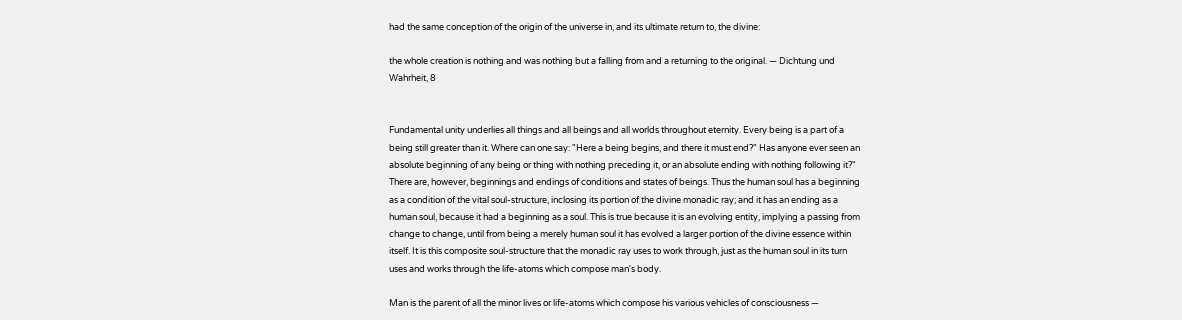had the same conception of the origin of the universe in, and its ultimate return to, the divine:

the whole creation is nothing and was nothing but a falling from and a returning to the original. — Dichtung und Wahrheit, 8


Fundamental unity underlies all things and all beings and all worlds throughout eternity. Every being is a part of a being still greater than it. Where can one say: "Here a being begins, and there it must end?" Has anyone ever seen an absolute beginning of any being or thing with nothing preceding it, or an absolute ending with nothing following it?" There are, however, beginnings and endings of conditions and states of beings. Thus the human soul has a beginning as a condition of the vital soul-structure, inclosing its portion of the divine monadic ray; and it has an ending as a human soul, because it had a beginning as a soul. This is true because it is an evolving entity, implying a passing from change to change, until from being a merely human soul it has evolved a larger portion of the divine essence within itself. It is this composite soul-structure that the monadic ray uses to work through, just as the human soul in its turn uses and works through the life-atoms which compose man's body.

Man is the parent of all the minor lives or life-atoms which compose his various vehicles of consciousness —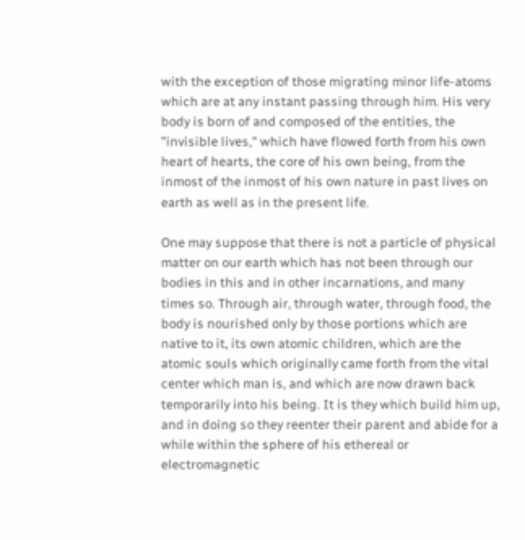with the exception of those migrating minor life-atoms which are at any instant passing through him. His very body is born of and composed of the entities, the "invisible lives," which have flowed forth from his own heart of hearts, the core of his own being, from the inmost of the inmost of his own nature in past lives on earth as well as in the present life.

One may suppose that there is not a particle of physical matter on our earth which has not been through our bodies in this and in other incarnations, and many times so. Through air, through water, through food, the body is nourished only by those portions which are native to it, its own atomic children, which are the atomic souls which originally came forth from the vital center which man is, and which are now drawn back temporarily into his being. It is they which build him up, and in doing so they reenter their parent and abide for a while within the sphere of his ethereal or electromagnetic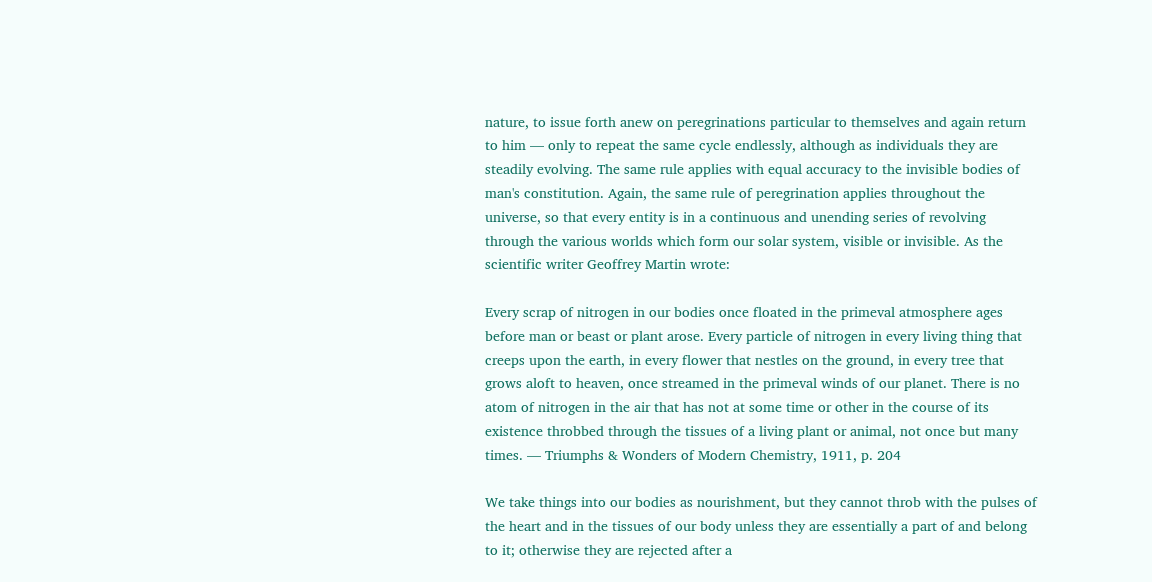nature, to issue forth anew on peregrinations particular to themselves and again return to him — only to repeat the same cycle endlessly, although as individuals they are steadily evolving. The same rule applies with equal accuracy to the invisible bodies of man's constitution. Again, the same rule of peregrination applies throughout the universe, so that every entity is in a continuous and unending series of revolving through the various worlds which form our solar system, visible or invisible. As the scientific writer Geoffrey Martin wrote:

Every scrap of nitrogen in our bodies once floated in the primeval atmosphere ages before man or beast or plant arose. Every particle of nitrogen in every living thing that creeps upon the earth, in every flower that nestles on the ground, in every tree that grows aloft to heaven, once streamed in the primeval winds of our planet. There is no atom of nitrogen in the air that has not at some time or other in the course of its existence throbbed through the tissues of a living plant or animal, not once but many times. — Triumphs & Wonders of Modern Chemistry, 1911, p. 204

We take things into our bodies as nourishment, but they cannot throb with the pulses of the heart and in the tissues of our body unless they are essentially a part of and belong to it; otherwise they are rejected after a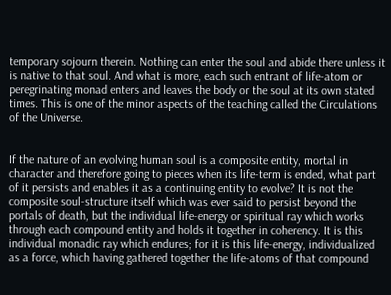temporary sojourn therein. Nothing can enter the soul and abide there unless it is native to that soul. And what is more, each such entrant of life-atom or peregrinating monad enters and leaves the body or the soul at its own stated times. This is one of the minor aspects of the teaching called the Circulations of the Universe.


If the nature of an evolving human soul is a composite entity, mortal in character and therefore going to pieces when its life-term is ended, what part of it persists and enables it as a continuing entity to evolve? It is not the composite soul-structure itself which was ever said to persist beyond the portals of death, but the individual life-energy or spiritual ray which works through each compound entity and holds it together in coherency. It is this individual monadic ray which endures; for it is this life-energy, individualized as a force, which having gathered together the life-atoms of that compound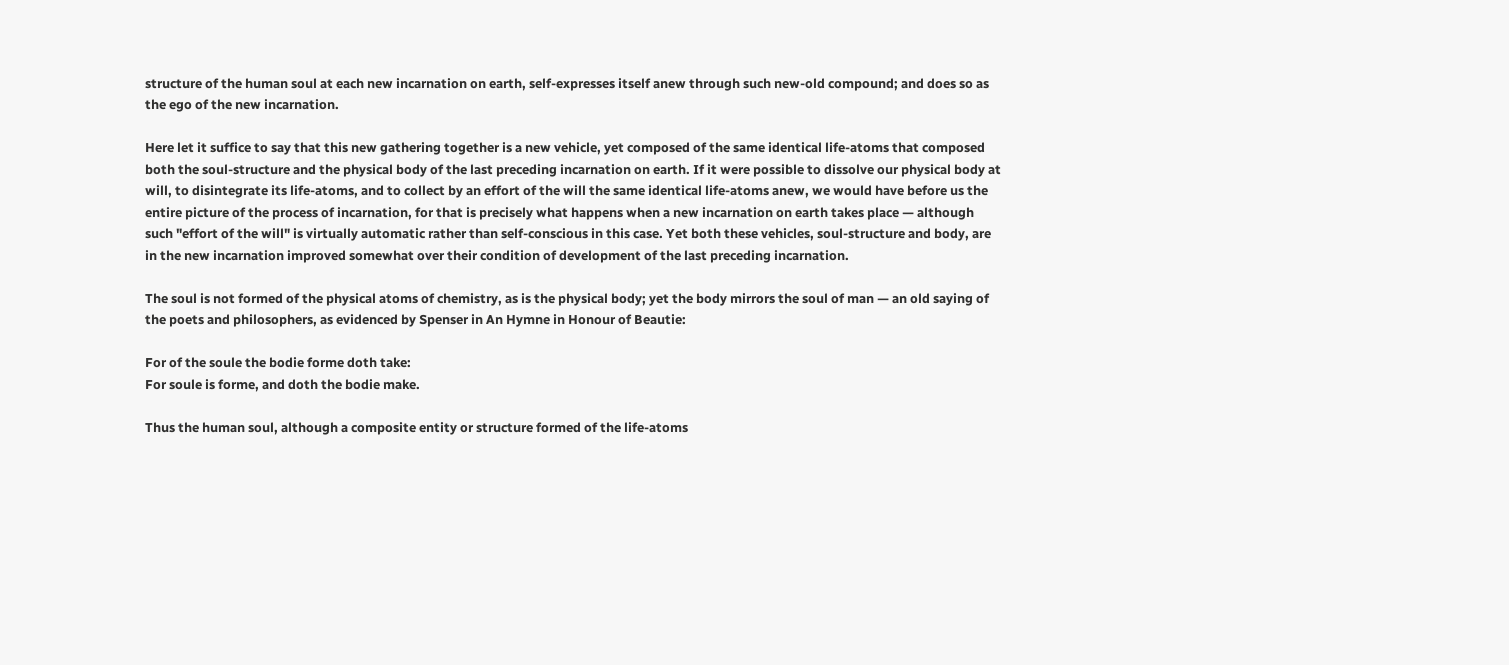structure of the human soul at each new incarnation on earth, self-expresses itself anew through such new-old compound; and does so as the ego of the new incarnation.

Here let it suffice to say that this new gathering together is a new vehicle, yet composed of the same identical life-atoms that composed both the soul-structure and the physical body of the last preceding incarnation on earth. If it were possible to dissolve our physical body at will, to disintegrate its life-atoms, and to collect by an effort of the will the same identical life-atoms anew, we would have before us the entire picture of the process of incarnation, for that is precisely what happens when a new incarnation on earth takes place — although such "effort of the will" is virtually automatic rather than self-conscious in this case. Yet both these vehicles, soul-structure and body, are in the new incarnation improved somewhat over their condition of development of the last preceding incarnation.

The soul is not formed of the physical atoms of chemistry, as is the physical body; yet the body mirrors the soul of man — an old saying of the poets and philosophers, as evidenced by Spenser in An Hymne in Honour of Beautie:

For of the soule the bodie forme doth take:
For soule is forme, and doth the bodie make.

Thus the human soul, although a composite entity or structure formed of the life-atoms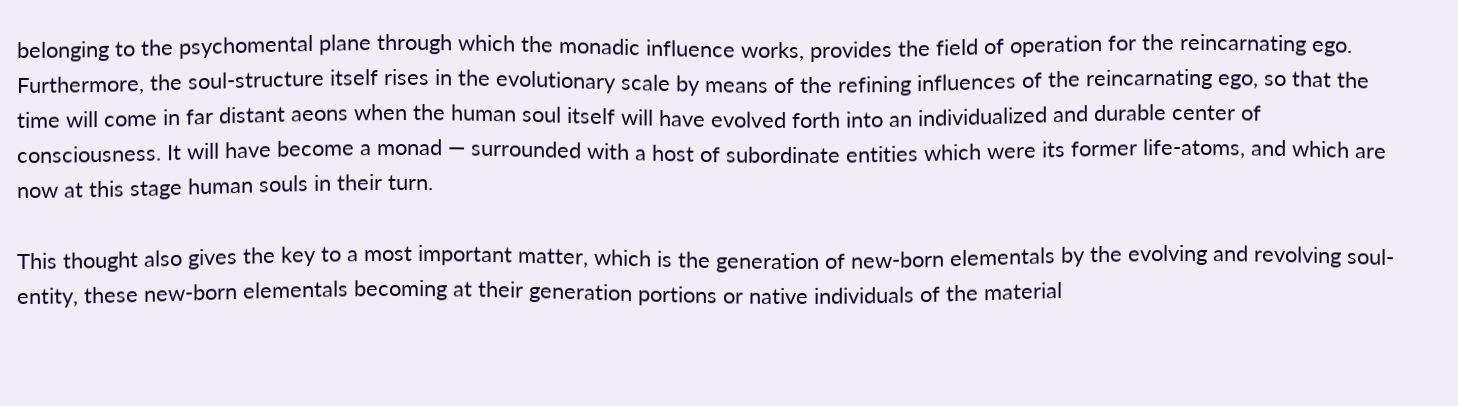belonging to the psychomental plane through which the monadic influence works, provides the field of operation for the reincarnating ego. Furthermore, the soul-structure itself rises in the evolutionary scale by means of the refining influences of the reincarnating ego, so that the time will come in far distant aeons when the human soul itself will have evolved forth into an individualized and durable center of consciousness. It will have become a monad — surrounded with a host of subordinate entities which were its former life-atoms, and which are now at this stage human souls in their turn.

This thought also gives the key to a most important matter, which is the generation of new-born elementals by the evolving and revolving soul-entity, these new-born elementals becoming at their generation portions or native individuals of the material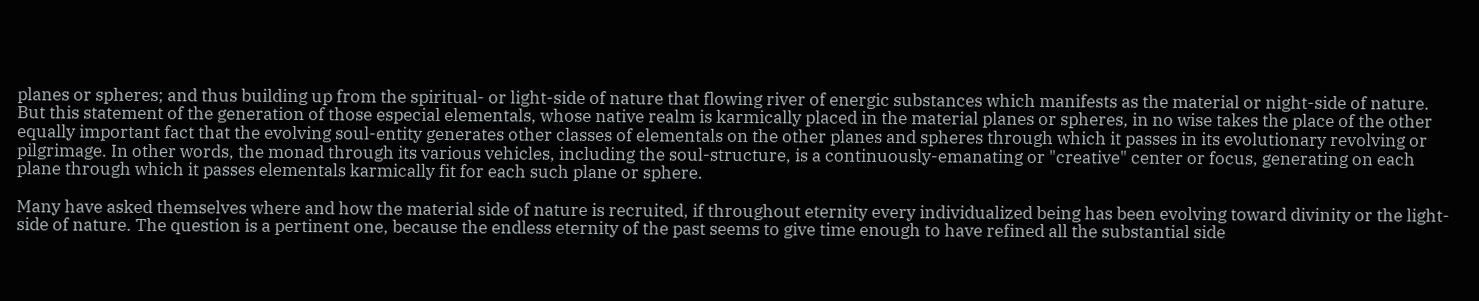planes or spheres; and thus building up from the spiritual- or light-side of nature that flowing river of energic substances which manifests as the material or night-side of nature. But this statement of the generation of those especial elementals, whose native realm is karmically placed in the material planes or spheres, in no wise takes the place of the other equally important fact that the evolving soul-entity generates other classes of elementals on the other planes and spheres through which it passes in its evolutionary revolving or pilgrimage. In other words, the monad through its various vehicles, including the soul-structure, is a continuously-emanating or "creative" center or focus, generating on each plane through which it passes elementals karmically fit for each such plane or sphere.

Many have asked themselves where and how the material side of nature is recruited, if throughout eternity every individualized being has been evolving toward divinity or the light-side of nature. The question is a pertinent one, because the endless eternity of the past seems to give time enough to have refined all the substantial side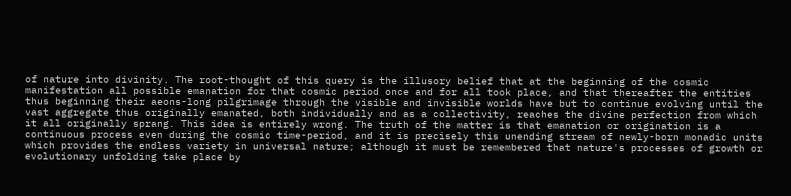of nature into divinity. The root-thought of this query is the illusory belief that at the beginning of the cosmic manifestation all possible emanation for that cosmic period once and for all took place, and that thereafter the entities thus beginning their aeons-long pilgrimage through the visible and invisible worlds have but to continue evolving until the vast aggregate thus originally emanated, both individually and as a collectivity, reaches the divine perfection from which it all originally sprang. This idea is entirely wrong. The truth of the matter is that emanation or origination is a continuous process even during the cosmic time-period, and it is precisely this unending stream of newly-born monadic units which provides the endless variety in universal nature; although it must be remembered that nature's processes of growth or evolutionary unfolding take place by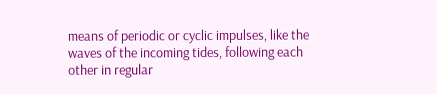means of periodic or cyclic impulses, like the waves of the incoming tides, following each other in regular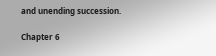and unending succession.

Chapter 6